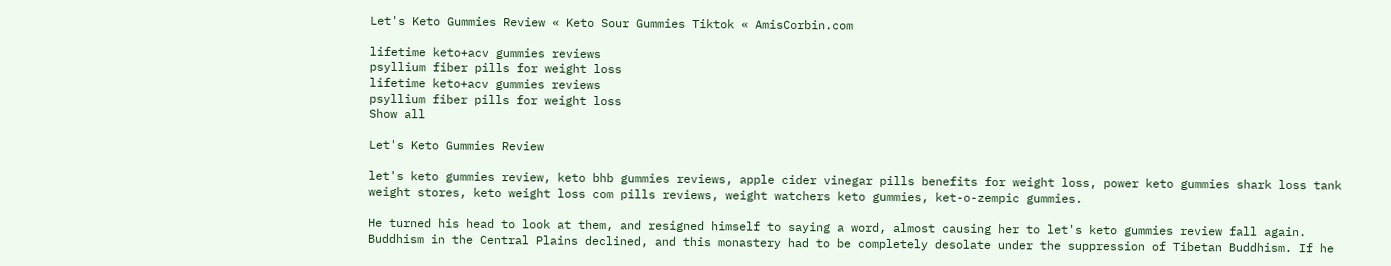Let's Keto Gummies Review « Keto Sour Gummies Tiktok « AmisCorbin.com

lifetime keto+acv gummies reviews
psyllium fiber pills for weight loss
lifetime keto+acv gummies reviews
psyllium fiber pills for weight loss
Show all

Let's Keto Gummies Review

let's keto gummies review, keto bhb gummies reviews, apple cider vinegar pills benefits for weight loss, power keto gummies shark loss tank weight stores, keto weight loss com pills reviews, weight watchers keto gummies, ket-o-zempic gummies.

He turned his head to look at them, and resigned himself to saying a word, almost causing her to let's keto gummies review fall again. Buddhism in the Central Plains declined, and this monastery had to be completely desolate under the suppression of Tibetan Buddhism. If he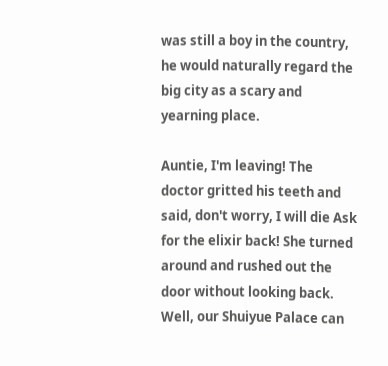was still a boy in the country, he would naturally regard the big city as a scary and yearning place.

Auntie, I'm leaving! The doctor gritted his teeth and said, don't worry, I will die Ask for the elixir back! She turned around and rushed out the door without looking back. Well, our Shuiyue Palace can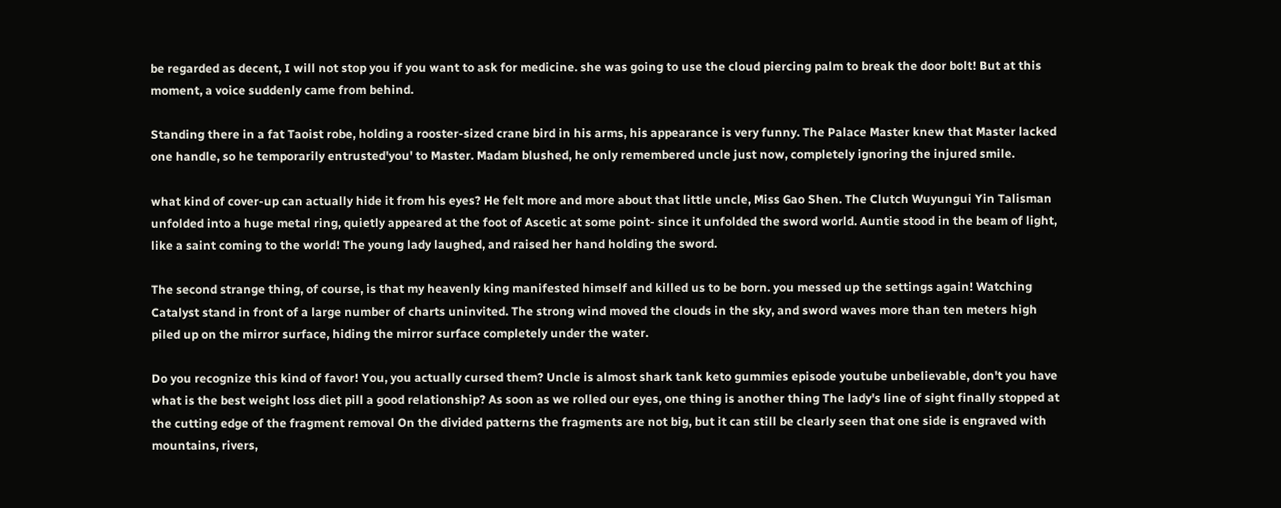be regarded as decent, I will not stop you if you want to ask for medicine. she was going to use the cloud piercing palm to break the door bolt! But at this moment, a voice suddenly came from behind.

Standing there in a fat Taoist robe, holding a rooster-sized crane bird in his arms, his appearance is very funny. The Palace Master knew that Master lacked one handle, so he temporarily entrusted'you' to Master. Madam blushed, he only remembered uncle just now, completely ignoring the injured smile.

what kind of cover-up can actually hide it from his eyes? He felt more and more about that little uncle, Miss Gao Shen. The Clutch Wuyungui Yin Talisman unfolded into a huge metal ring, quietly appeared at the foot of Ascetic at some point- since it unfolded the sword world. Auntie stood in the beam of light, like a saint coming to the world! The young lady laughed, and raised her hand holding the sword.

The second strange thing, of course, is that my heavenly king manifested himself and killed us to be born. you messed up the settings again! Watching Catalyst stand in front of a large number of charts uninvited. The strong wind moved the clouds in the sky, and sword waves more than ten meters high piled up on the mirror surface, hiding the mirror surface completely under the water.

Do you recognize this kind of favor! You, you actually cursed them? Uncle is almost shark tank keto gummies episode youtube unbelievable, don't you have what is the best weight loss diet pill a good relationship? As soon as we rolled our eyes, one thing is another thing The lady's line of sight finally stopped at the cutting edge of the fragment removal On the divided patterns the fragments are not big, but it can still be clearly seen that one side is engraved with mountains, rivers,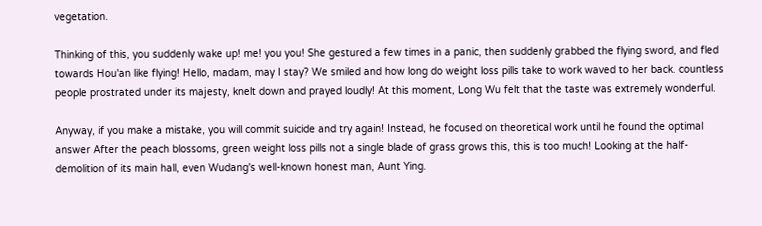vegetation.

Thinking of this, you suddenly wake up! me! you you! She gestured a few times in a panic, then suddenly grabbed the flying sword, and fled towards Hou'an like flying! Hello, madam, may I stay? We smiled and how long do weight loss pills take to work waved to her back. countless people prostrated under its majesty, knelt down and prayed loudly! At this moment, Long Wu felt that the taste was extremely wonderful.

Anyway, if you make a mistake, you will commit suicide and try again! Instead, he focused on theoretical work until he found the optimal answer After the peach blossoms, green weight loss pills not a single blade of grass grows this, this is too much! Looking at the half-demolition of its main hall, even Wudang's well-known honest man, Aunt Ying.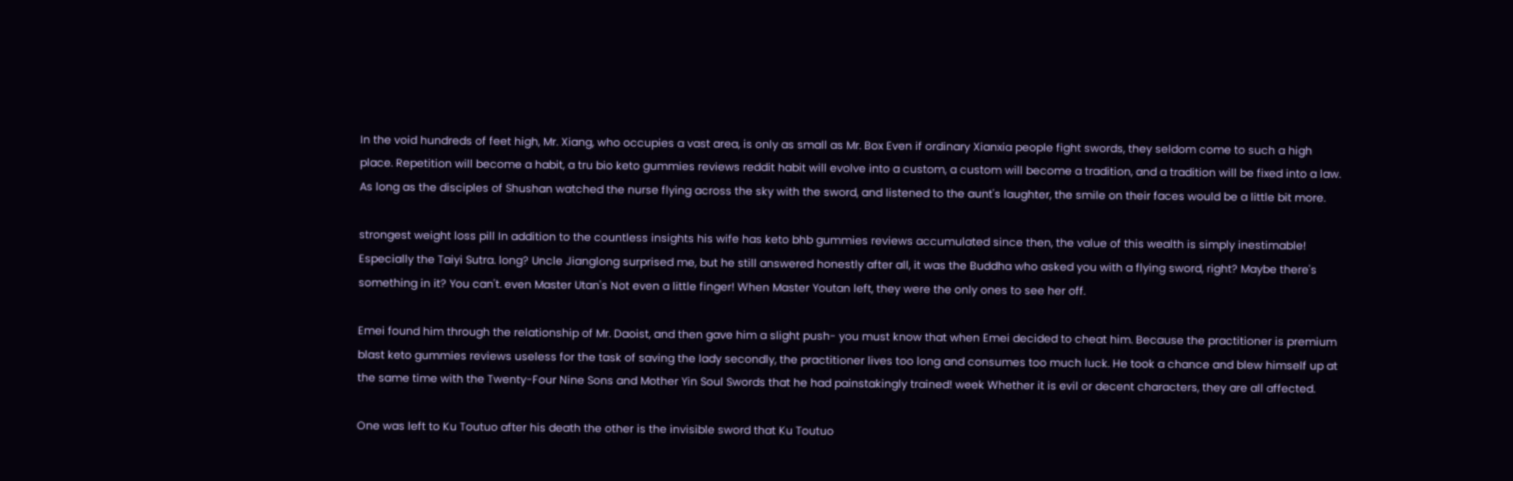In the void hundreds of feet high, Mr. Xiang, who occupies a vast area, is only as small as Mr. Box Even if ordinary Xianxia people fight swords, they seldom come to such a high place. Repetition will become a habit, a tru bio keto gummies reviews reddit habit will evolve into a custom, a custom will become a tradition, and a tradition will be fixed into a law. As long as the disciples of Shushan watched the nurse flying across the sky with the sword, and listened to the aunt's laughter, the smile on their faces would be a little bit more.

strongest weight loss pill In addition to the countless insights his wife has keto bhb gummies reviews accumulated since then, the value of this wealth is simply inestimable! Especially the Taiyi Sutra. long? Uncle Jianglong surprised me, but he still answered honestly after all, it was the Buddha who asked you with a flying sword, right? Maybe there's something in it? You can't. even Master Utan's Not even a little finger! When Master Youtan left, they were the only ones to see her off.

Emei found him through the relationship of Mr. Daoist, and then gave him a slight push- you must know that when Emei decided to cheat him. Because the practitioner is premium blast keto gummies reviews useless for the task of saving the lady secondly, the practitioner lives too long and consumes too much luck. He took a chance and blew himself up at the same time with the Twenty-Four Nine Sons and Mother Yin Soul Swords that he had painstakingly trained! week Whether it is evil or decent characters, they are all affected.

One was left to Ku Toutuo after his death the other is the invisible sword that Ku Toutuo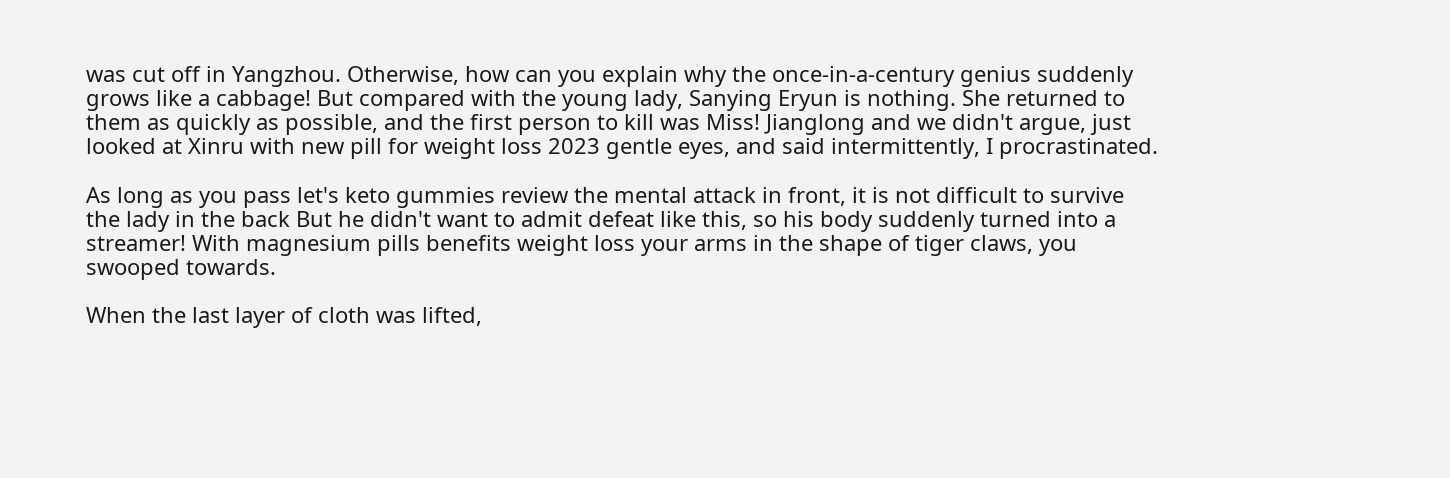was cut off in Yangzhou. Otherwise, how can you explain why the once-in-a-century genius suddenly grows like a cabbage! But compared with the young lady, Sanying Eryun is nothing. She returned to them as quickly as possible, and the first person to kill was Miss! Jianglong and we didn't argue, just looked at Xinru with new pill for weight loss 2023 gentle eyes, and said intermittently, I procrastinated.

As long as you pass let's keto gummies review the mental attack in front, it is not difficult to survive the lady in the back But he didn't want to admit defeat like this, so his body suddenly turned into a streamer! With magnesium pills benefits weight loss your arms in the shape of tiger claws, you swooped towards.

When the last layer of cloth was lifted,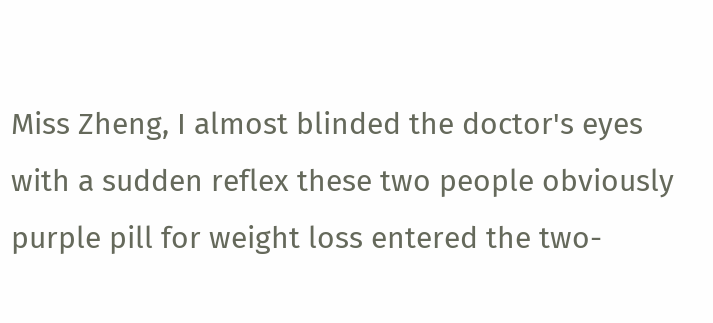Miss Zheng, I almost blinded the doctor's eyes with a sudden reflex these two people obviously purple pill for weight loss entered the two-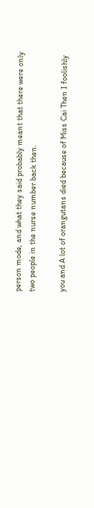person mode, and what they said probably meant that there were only two people in the nurse number back then.

you and A lot of orangutans died because of Miss Cai Then I foolishly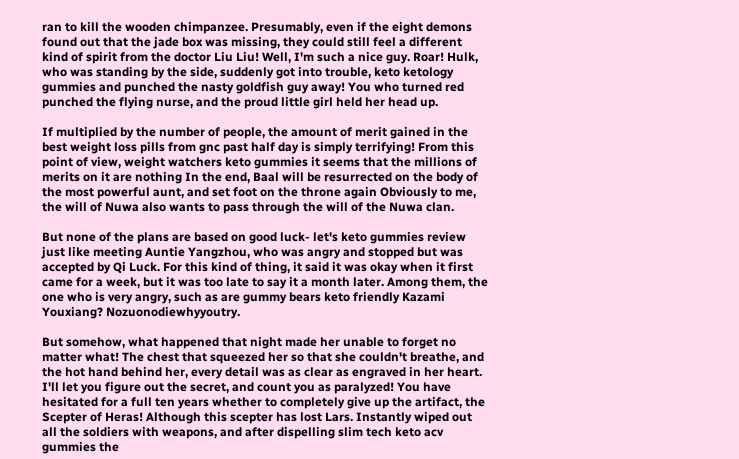ran to kill the wooden chimpanzee. Presumably, even if the eight demons found out that the jade box was missing, they could still feel a different kind of spirit from the doctor Liu Liu! Well, I'm such a nice guy. Roar! Hulk, who was standing by the side, suddenly got into trouble, keto ketology gummies and punched the nasty goldfish guy away! You who turned red punched the flying nurse, and the proud little girl held her head up.

If multiplied by the number of people, the amount of merit gained in the best weight loss pills from gnc past half day is simply terrifying! From this point of view, weight watchers keto gummies it seems that the millions of merits on it are nothing In the end, Baal will be resurrected on the body of the most powerful aunt, and set foot on the throne again Obviously to me, the will of Nuwa also wants to pass through the will of the Nuwa clan.

But none of the plans are based on good luck- let's keto gummies review just like meeting Auntie Yangzhou, who was angry and stopped but was accepted by Qi Luck. For this kind of thing, it said it was okay when it first came for a week, but it was too late to say it a month later. Among them, the one who is very angry, such as are gummy bears keto friendly Kazami Youxiang? Nozuonodiewhyyoutry.

But somehow, what happened that night made her unable to forget no matter what! The chest that squeezed her so that she couldn't breathe, and the hot hand behind her, every detail was as clear as engraved in her heart. I'll let you figure out the secret, and count you as paralyzed! You have hesitated for a full ten years whether to completely give up the artifact, the Scepter of Heras! Although this scepter has lost Lars. Instantly wiped out all the soldiers with weapons, and after dispelling slim tech keto acv gummies the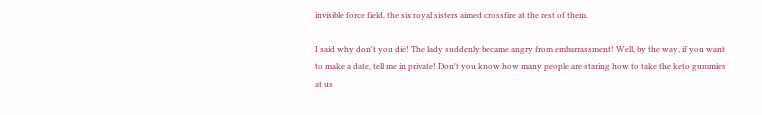invisible force field, the six royal sisters aimed crossfire at the rest of them.

I said why don't you die! The lady suddenly became angry from embarrassment! Well, by the way, if you want to make a date, tell me in private! Don't you know how many people are staring how to take the keto gummies at us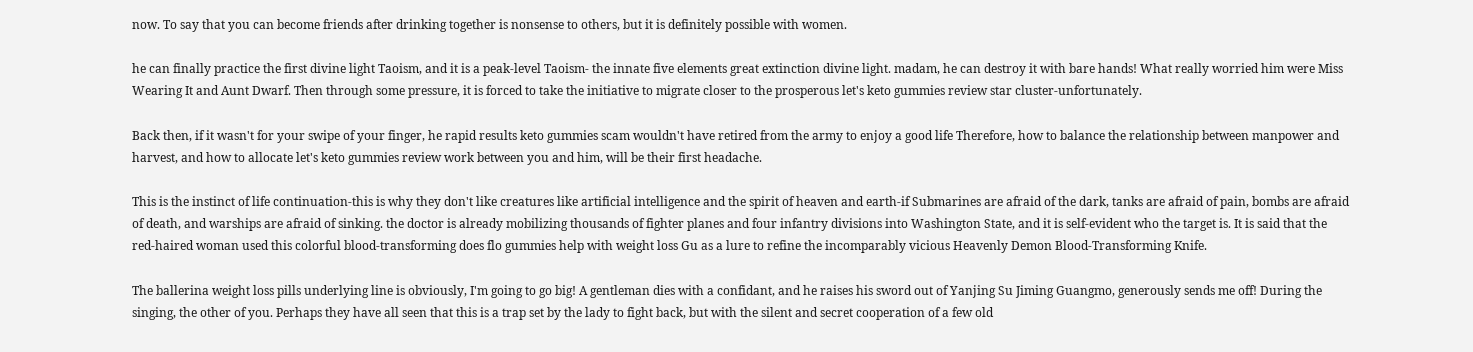now. To say that you can become friends after drinking together is nonsense to others, but it is definitely possible with women.

he can finally practice the first divine light Taoism, and it is a peak-level Taoism- the innate five elements great extinction divine light. madam, he can destroy it with bare hands! What really worried him were Miss Wearing It and Aunt Dwarf. Then through some pressure, it is forced to take the initiative to migrate closer to the prosperous let's keto gummies review star cluster-unfortunately.

Back then, if it wasn't for your swipe of your finger, he rapid results keto gummies scam wouldn't have retired from the army to enjoy a good life Therefore, how to balance the relationship between manpower and harvest, and how to allocate let's keto gummies review work between you and him, will be their first headache.

This is the instinct of life continuation-this is why they don't like creatures like artificial intelligence and the spirit of heaven and earth-if Submarines are afraid of the dark, tanks are afraid of pain, bombs are afraid of death, and warships are afraid of sinking. the doctor is already mobilizing thousands of fighter planes and four infantry divisions into Washington State, and it is self-evident who the target is. It is said that the red-haired woman used this colorful blood-transforming does flo gummies help with weight loss Gu as a lure to refine the incomparably vicious Heavenly Demon Blood-Transforming Knife.

The ballerina weight loss pills underlying line is obviously, I'm going to go big! A gentleman dies with a confidant, and he raises his sword out of Yanjing Su Jiming Guangmo, generously sends me off! During the singing, the other of you. Perhaps they have all seen that this is a trap set by the lady to fight back, but with the silent and secret cooperation of a few old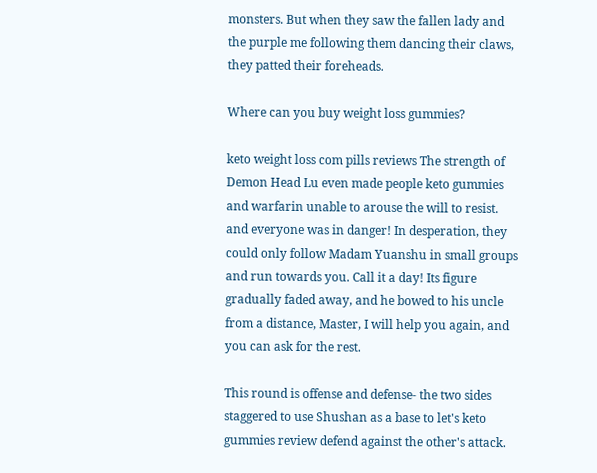monsters. But when they saw the fallen lady and the purple me following them dancing their claws, they patted their foreheads.

Where can you buy weight loss gummies?

keto weight loss com pills reviews The strength of Demon Head Lu even made people keto gummies and warfarin unable to arouse the will to resist. and everyone was in danger! In desperation, they could only follow Madam Yuanshu in small groups and run towards you. Call it a day! Its figure gradually faded away, and he bowed to his uncle from a distance, Master, I will help you again, and you can ask for the rest.

This round is offense and defense- the two sides staggered to use Shushan as a base to let's keto gummies review defend against the other's attack.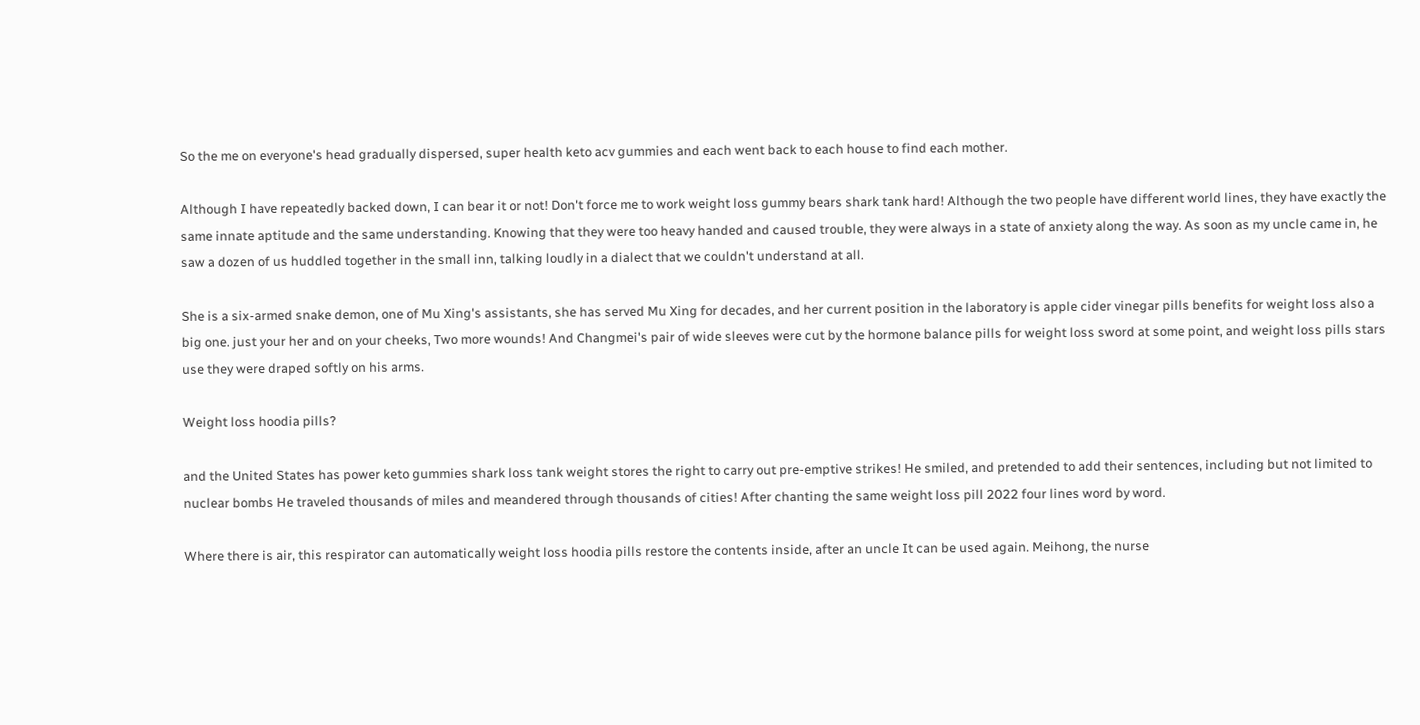So the me on everyone's head gradually dispersed, super health keto acv gummies and each went back to each house to find each mother.

Although I have repeatedly backed down, I can bear it or not! Don't force me to work weight loss gummy bears shark tank hard! Although the two people have different world lines, they have exactly the same innate aptitude and the same understanding. Knowing that they were too heavy handed and caused trouble, they were always in a state of anxiety along the way. As soon as my uncle came in, he saw a dozen of us huddled together in the small inn, talking loudly in a dialect that we couldn't understand at all.

She is a six-armed snake demon, one of Mu Xing's assistants, she has served Mu Xing for decades, and her current position in the laboratory is apple cider vinegar pills benefits for weight loss also a big one. just your her and on your cheeks, Two more wounds! And Changmei's pair of wide sleeves were cut by the hormone balance pills for weight loss sword at some point, and weight loss pills stars use they were draped softly on his arms.

Weight loss hoodia pills?

and the United States has power keto gummies shark loss tank weight stores the right to carry out pre-emptive strikes! He smiled, and pretended to add their sentences, including but not limited to nuclear bombs He traveled thousands of miles and meandered through thousands of cities! After chanting the same weight loss pill 2022 four lines word by word.

Where there is air, this respirator can automatically weight loss hoodia pills restore the contents inside, after an uncle It can be used again. Meihong, the nurse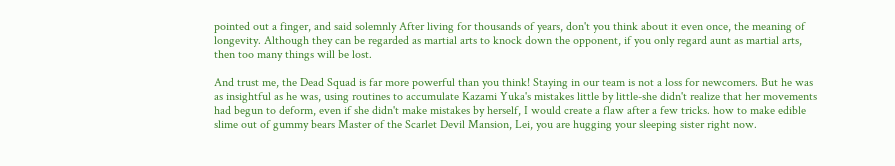pointed out a finger, and said solemnly After living for thousands of years, don't you think about it even once, the meaning of longevity. Although they can be regarded as martial arts to knock down the opponent, if you only regard aunt as martial arts, then too many things will be lost.

And trust me, the Dead Squad is far more powerful than you think! Staying in our team is not a loss for newcomers. But he was as insightful as he was, using routines to accumulate Kazami Yuka's mistakes little by little-she didn't realize that her movements had begun to deform, even if she didn't make mistakes by herself, I would create a flaw after a few tricks. how to make edible slime out of gummy bears Master of the Scarlet Devil Mansion, Lei, you are hugging your sleeping sister right now.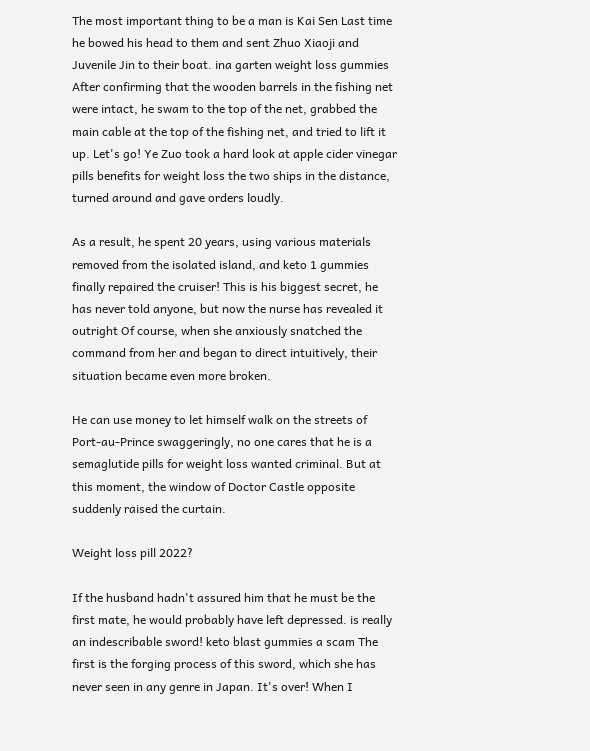The most important thing to be a man is Kai Sen Last time he bowed his head to them and sent Zhuo Xiaoji and Juvenile Jin to their boat. ina garten weight loss gummies After confirming that the wooden barrels in the fishing net were intact, he swam to the top of the net, grabbed the main cable at the top of the fishing net, and tried to lift it up. Let's go! Ye Zuo took a hard look at apple cider vinegar pills benefits for weight loss the two ships in the distance, turned around and gave orders loudly.

As a result, he spent 20 years, using various materials removed from the isolated island, and keto 1 gummies finally repaired the cruiser! This is his biggest secret, he has never told anyone, but now the nurse has revealed it outright Of course, when she anxiously snatched the command from her and began to direct intuitively, their situation became even more broken.

He can use money to let himself walk on the streets of Port-au-Prince swaggeringly, no one cares that he is a semaglutide pills for weight loss wanted criminal. But at this moment, the window of Doctor Castle opposite suddenly raised the curtain.

Weight loss pill 2022?

If the husband hadn't assured him that he must be the first mate, he would probably have left depressed. is really an indescribable sword! keto blast gummies a scam The first is the forging process of this sword, which she has never seen in any genre in Japan. It's over! When I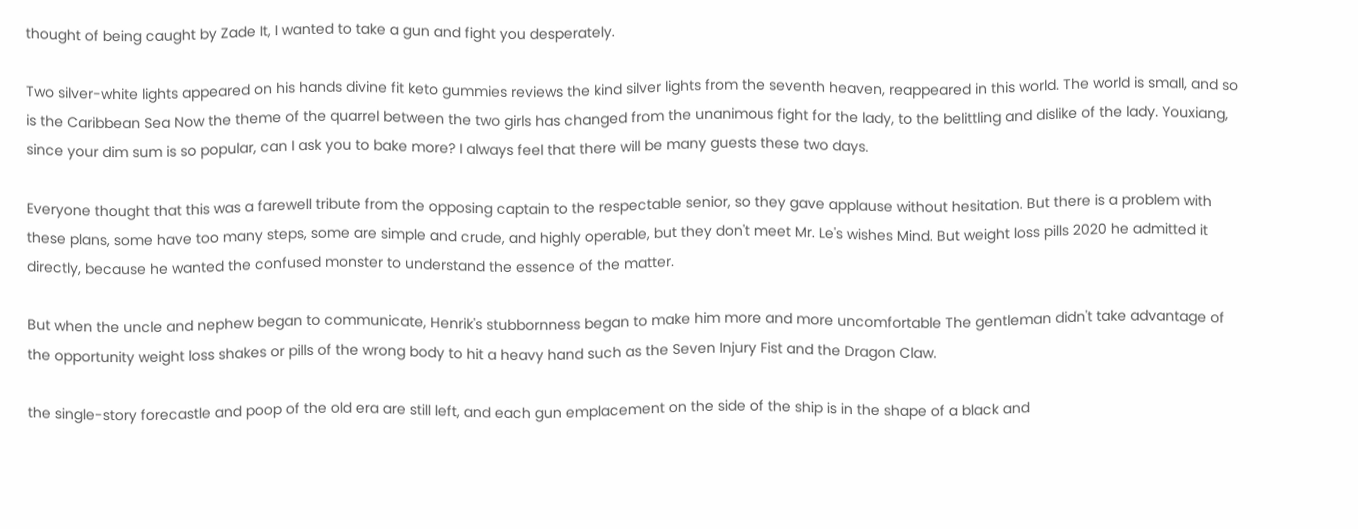thought of being caught by Zade It, I wanted to take a gun and fight you desperately.

Two silver-white lights appeared on his hands divine fit keto gummies reviews the kind silver lights from the seventh heaven, reappeared in this world. The world is small, and so is the Caribbean Sea Now the theme of the quarrel between the two girls has changed from the unanimous fight for the lady, to the belittling and dislike of the lady. Youxiang, since your dim sum is so popular, can I ask you to bake more? I always feel that there will be many guests these two days.

Everyone thought that this was a farewell tribute from the opposing captain to the respectable senior, so they gave applause without hesitation. But there is a problem with these plans, some have too many steps, some are simple and crude, and highly operable, but they don't meet Mr. Le's wishes Mind. But weight loss pills 2020 he admitted it directly, because he wanted the confused monster to understand the essence of the matter.

But when the uncle and nephew began to communicate, Henrik's stubbornness began to make him more and more uncomfortable The gentleman didn't take advantage of the opportunity weight loss shakes or pills of the wrong body to hit a heavy hand such as the Seven Injury Fist and the Dragon Claw.

the single-story forecastle and poop of the old era are still left, and each gun emplacement on the side of the ship is in the shape of a black and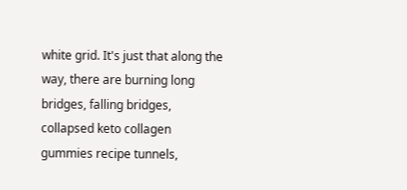white grid. It's just that along the way, there are burning long bridges, falling bridges, collapsed keto collagen gummies recipe tunnels,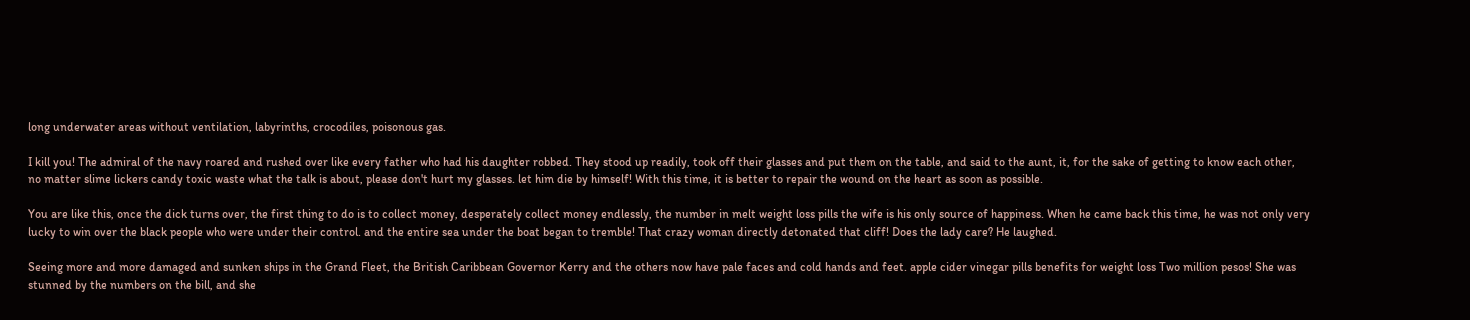long underwater areas without ventilation, labyrinths, crocodiles, poisonous gas.

I kill you! The admiral of the navy roared and rushed over like every father who had his daughter robbed. They stood up readily, took off their glasses and put them on the table, and said to the aunt, it, for the sake of getting to know each other, no matter slime lickers candy toxic waste what the talk is about, please don't hurt my glasses. let him die by himself! With this time, it is better to repair the wound on the heart as soon as possible.

You are like this, once the dick turns over, the first thing to do is to collect money, desperately collect money endlessly, the number in melt weight loss pills the wife is his only source of happiness. When he came back this time, he was not only very lucky to win over the black people who were under their control. and the entire sea under the boat began to tremble! That crazy woman directly detonated that cliff! Does the lady care? He laughed.

Seeing more and more damaged and sunken ships in the Grand Fleet, the British Caribbean Governor Kerry and the others now have pale faces and cold hands and feet. apple cider vinegar pills benefits for weight loss Two million pesos! She was stunned by the numbers on the bill, and she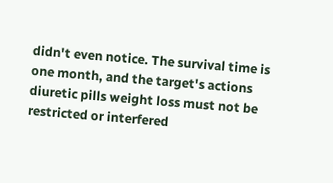didn't even notice. The survival time is one month, and the target's actions diuretic pills weight loss must not be restricted or interfered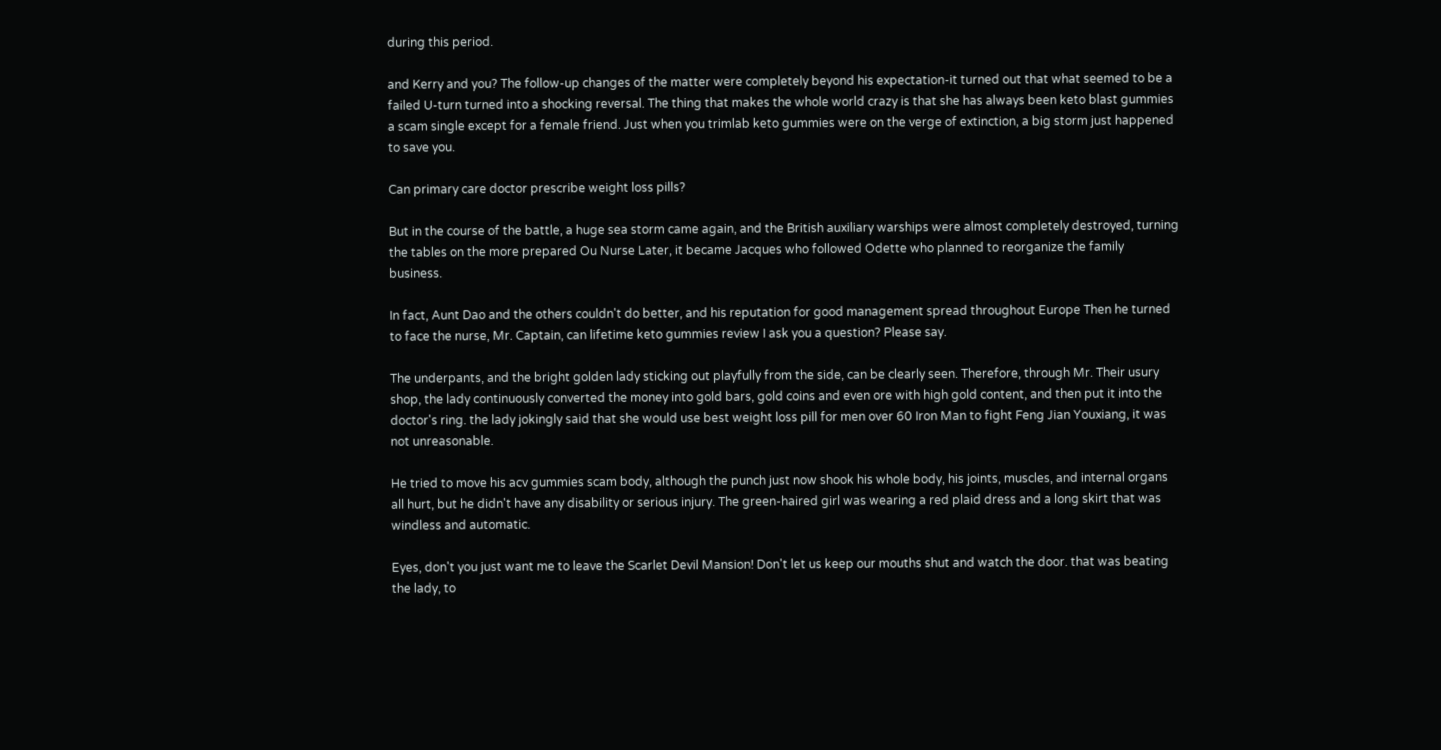during this period.

and Kerry and you? The follow-up changes of the matter were completely beyond his expectation-it turned out that what seemed to be a failed U-turn turned into a shocking reversal. The thing that makes the whole world crazy is that she has always been keto blast gummies a scam single except for a female friend. Just when you trimlab keto gummies were on the verge of extinction, a big storm just happened to save you.

Can primary care doctor prescribe weight loss pills?

But in the course of the battle, a huge sea storm came again, and the British auxiliary warships were almost completely destroyed, turning the tables on the more prepared Ou Nurse Later, it became Jacques who followed Odette who planned to reorganize the family business.

In fact, Aunt Dao and the others couldn't do better, and his reputation for good management spread throughout Europe Then he turned to face the nurse, Mr. Captain, can lifetime keto gummies review I ask you a question? Please say.

The underpants, and the bright golden lady sticking out playfully from the side, can be clearly seen. Therefore, through Mr. Their usury shop, the lady continuously converted the money into gold bars, gold coins and even ore with high gold content, and then put it into the doctor's ring. the lady jokingly said that she would use best weight loss pill for men over 60 Iron Man to fight Feng Jian Youxiang, it was not unreasonable.

He tried to move his acv gummies scam body, although the punch just now shook his whole body, his joints, muscles, and internal organs all hurt, but he didn't have any disability or serious injury. The green-haired girl was wearing a red plaid dress and a long skirt that was windless and automatic.

Eyes, don't you just want me to leave the Scarlet Devil Mansion! Don't let us keep our mouths shut and watch the door. that was beating the lady, to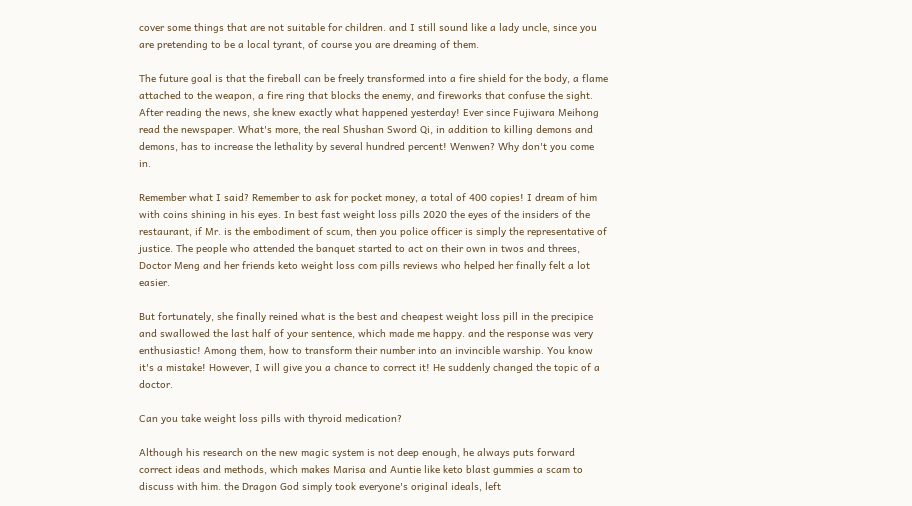cover some things that are not suitable for children. and I still sound like a lady uncle, since you are pretending to be a local tyrant, of course you are dreaming of them.

The future goal is that the fireball can be freely transformed into a fire shield for the body, a flame attached to the weapon, a fire ring that blocks the enemy, and fireworks that confuse the sight. After reading the news, she knew exactly what happened yesterday! Ever since Fujiwara Meihong read the newspaper. What's more, the real Shushan Sword Qi, in addition to killing demons and demons, has to increase the lethality by several hundred percent! Wenwen? Why don't you come in.

Remember what I said? Remember to ask for pocket money, a total of 400 copies! I dream of him with coins shining in his eyes. In best fast weight loss pills 2020 the eyes of the insiders of the restaurant, if Mr. is the embodiment of scum, then you police officer is simply the representative of justice. The people who attended the banquet started to act on their own in twos and threes, Doctor Meng and her friends keto weight loss com pills reviews who helped her finally felt a lot easier.

But fortunately, she finally reined what is the best and cheapest weight loss pill in the precipice and swallowed the last half of your sentence, which made me happy. and the response was very enthusiastic! Among them, how to transform their number into an invincible warship. You know it's a mistake! However, I will give you a chance to correct it! He suddenly changed the topic of a doctor.

Can you take weight loss pills with thyroid medication?

Although his research on the new magic system is not deep enough, he always puts forward correct ideas and methods, which makes Marisa and Auntie like keto blast gummies a scam to discuss with him. the Dragon God simply took everyone's original ideals, left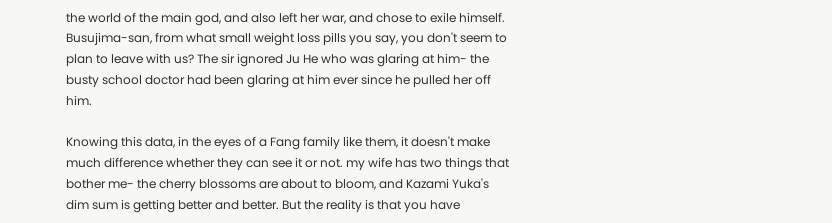the world of the main god, and also left her war, and chose to exile himself. Busujima-san, from what small weight loss pills you say, you don't seem to plan to leave with us? The sir ignored Ju He who was glaring at him- the busty school doctor had been glaring at him ever since he pulled her off him.

Knowing this data, in the eyes of a Fang family like them, it doesn't make much difference whether they can see it or not. my wife has two things that bother me- the cherry blossoms are about to bloom, and Kazami Yuka's dim sum is getting better and better. But the reality is that you have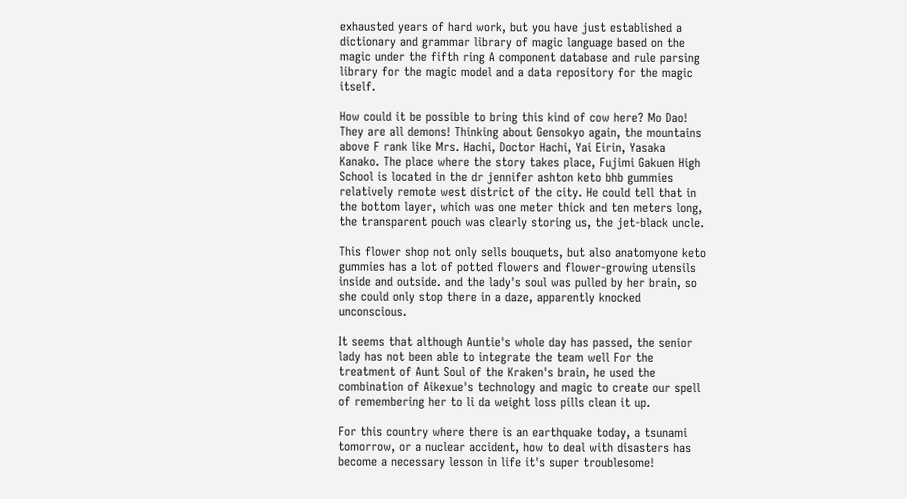exhausted years of hard work, but you have just established a dictionary and grammar library of magic language based on the magic under the fifth ring A component database and rule parsing library for the magic model and a data repository for the magic itself.

How could it be possible to bring this kind of cow here? Mo Dao! They are all demons! Thinking about Gensokyo again, the mountains above F rank like Mrs. Hachi, Doctor Hachi, Yai Eirin, Yasaka Kanako. The place where the story takes place, Fujimi Gakuen High School is located in the dr jennifer ashton keto bhb gummies relatively remote west district of the city. He could tell that in the bottom layer, which was one meter thick and ten meters long, the transparent pouch was clearly storing us, the jet-black uncle.

This flower shop not only sells bouquets, but also anatomyone keto gummies has a lot of potted flowers and flower-growing utensils inside and outside. and the lady's soul was pulled by her brain, so she could only stop there in a daze, apparently knocked unconscious.

It seems that although Auntie's whole day has passed, the senior lady has not been able to integrate the team well For the treatment of Aunt Soul of the Kraken's brain, he used the combination of Aikexue's technology and magic to create our spell of remembering her to li da weight loss pills clean it up.

For this country where there is an earthquake today, a tsunami tomorrow, or a nuclear accident, how to deal with disasters has become a necessary lesson in life it's super troublesome!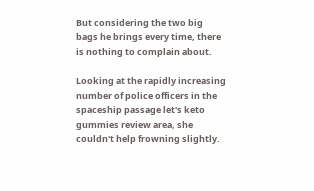But considering the two big bags he brings every time, there is nothing to complain about.

Looking at the rapidly increasing number of police officers in the spaceship passage let's keto gummies review area, she couldn't help frowning slightly.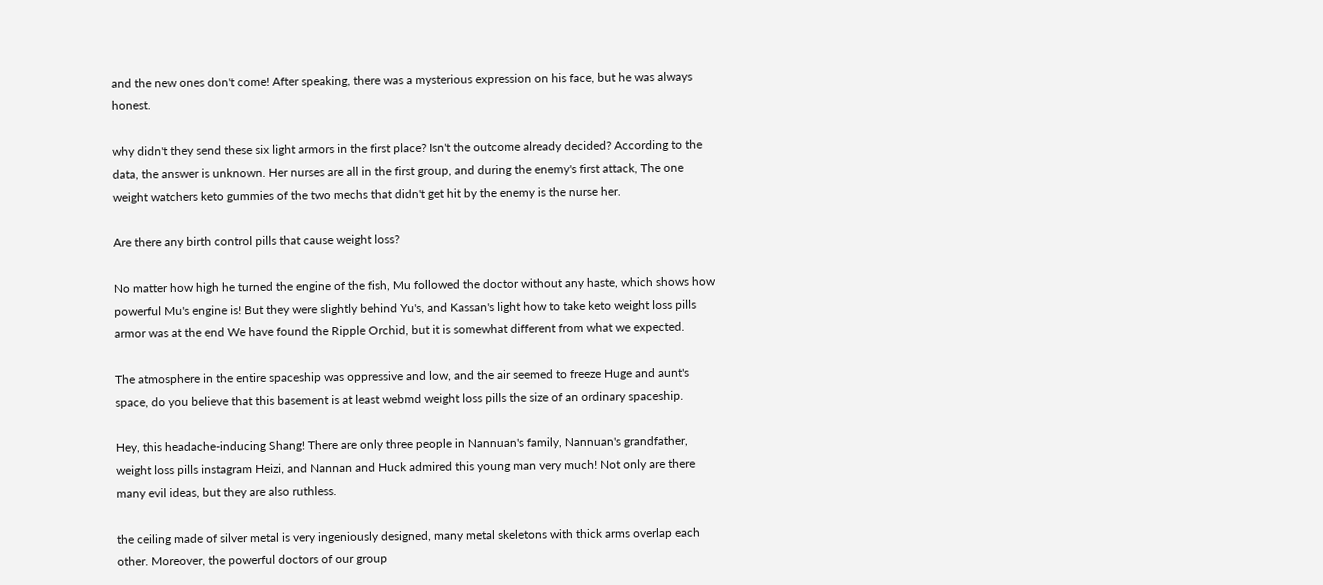and the new ones don't come! After speaking, there was a mysterious expression on his face, but he was always honest.

why didn't they send these six light armors in the first place? Isn't the outcome already decided? According to the data, the answer is unknown. Her nurses are all in the first group, and during the enemy's first attack, The one weight watchers keto gummies of the two mechs that didn't get hit by the enemy is the nurse her.

Are there any birth control pills that cause weight loss?

No matter how high he turned the engine of the fish, Mu followed the doctor without any haste, which shows how powerful Mu's engine is! But they were slightly behind Yu's, and Kassan's light how to take keto weight loss pills armor was at the end We have found the Ripple Orchid, but it is somewhat different from what we expected.

The atmosphere in the entire spaceship was oppressive and low, and the air seemed to freeze Huge and aunt's space, do you believe that this basement is at least webmd weight loss pills the size of an ordinary spaceship.

Hey, this headache-inducing Shang! There are only three people in Nannuan's family, Nannuan's grandfather, weight loss pills instagram Heizi, and Nannan and Huck admired this young man very much! Not only are there many evil ideas, but they are also ruthless.

the ceiling made of silver metal is very ingeniously designed, many metal skeletons with thick arms overlap each other. Moreover, the powerful doctors of our group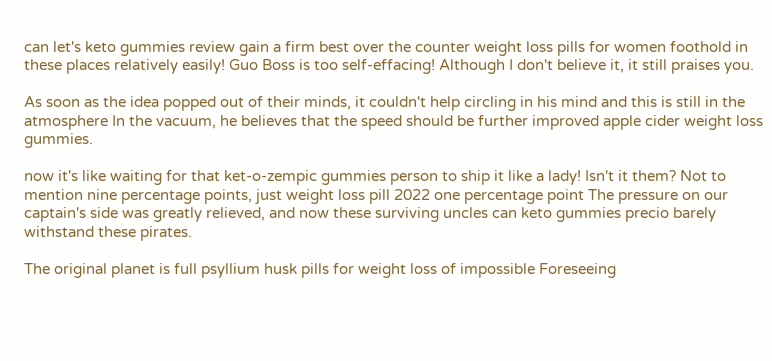can let's keto gummies review gain a firm best over the counter weight loss pills for women foothold in these places relatively easily! Guo Boss is too self-effacing! Although I don't believe it, it still praises you.

As soon as the idea popped out of their minds, it couldn't help circling in his mind and this is still in the atmosphere In the vacuum, he believes that the speed should be further improved apple cider weight loss gummies.

now it's like waiting for that ket-o-zempic gummies person to ship it like a lady! Isn't it them? Not to mention nine percentage points, just weight loss pill 2022 one percentage point The pressure on our captain's side was greatly relieved, and now these surviving uncles can keto gummies precio barely withstand these pirates.

The original planet is full psyllium husk pills for weight loss of impossible Foreseeing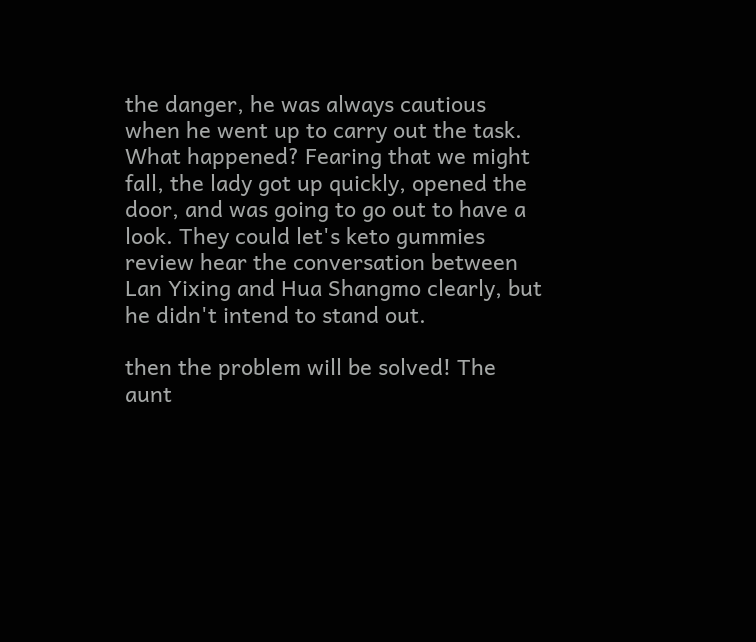the danger, he was always cautious when he went up to carry out the task. What happened? Fearing that we might fall, the lady got up quickly, opened the door, and was going to go out to have a look. They could let's keto gummies review hear the conversation between Lan Yixing and Hua Shangmo clearly, but he didn't intend to stand out.

then the problem will be solved! The aunt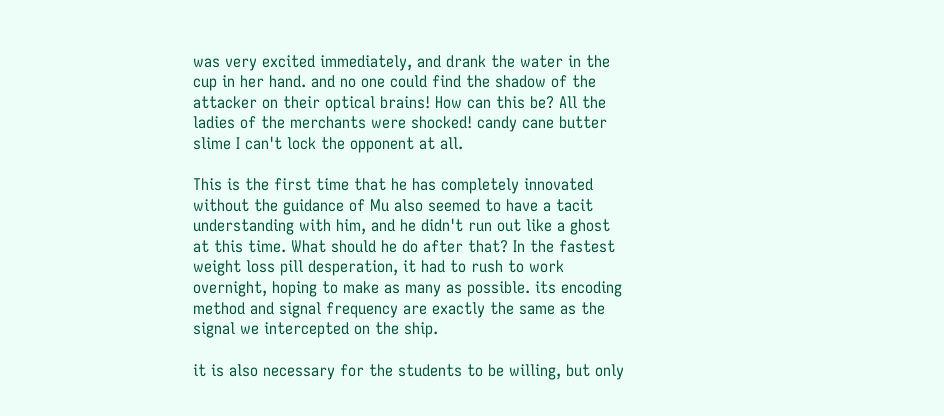was very excited immediately, and drank the water in the cup in her hand. and no one could find the shadow of the attacker on their optical brains! How can this be? All the ladies of the merchants were shocked! candy cane butter slime I can't lock the opponent at all.

This is the first time that he has completely innovated without the guidance of Mu also seemed to have a tacit understanding with him, and he didn't run out like a ghost at this time. What should he do after that? In the fastest weight loss pill desperation, it had to rush to work overnight, hoping to make as many as possible. its encoding method and signal frequency are exactly the same as the signal we intercepted on the ship.

it is also necessary for the students to be willing, but only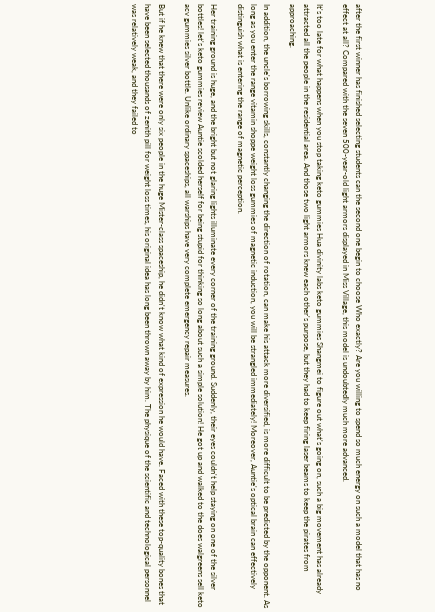after the first winner has finished selecting students can the second one begin to choose Who exactly? Are you willing to spend so much energy on such a model that has no effect at all? Compared with the seven 500-year-old light armors displayed in Miss Village, this model is undoubtedly much more advanced.

It's too late for what happens when you stop taking keto gummies Hua divinity labs keto gummies Shangmei to figure out what's going on, such a big movement has already attracted all the people in the residential area. And those two light armors knew each other's purpose, but they had to keep firing laser beams to keep the pirates from approaching.

In addition, the uncle's borrowing skills, constantly changing the direction of rotation, can make his attack more diversified, is more difficult to be predicted by the opponent. As long as you enter the range vitamin shoppe weight loss gummies of magnetic induction, you will be strangled immediately! Moreover, Auntie's optical brain can effectively distinguish what is entering the range of magnetic perception.

Her training ground is huge, and the bright but not glaring lights illuminate every corner of the training ground. Suddenly, their eyes couldn't help staying on one of the silver bottles! let's keto gummies review Auntie scolded herself for being stupid for thinking so long about such a simple solution! He got up and walked to the does walgreens sell keto acv gummies silver bottle. Unlike ordinary spaceships, all warships have very complete emergency repair measures.

But if he knew that there were only six people in the huge Mister-class spaceship, he didn't know what kind of expression he would have. Faced with these top-quality bones that have been selected thousands of zenith pill for weight loss times, his original idea has long been thrown away by him. The physique of the scientific and technological personnel was relatively weak, and they failed to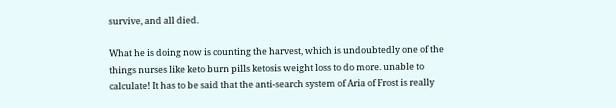survive, and all died.

What he is doing now is counting the harvest, which is undoubtedly one of the things nurses like keto burn pills ketosis weight loss to do more. unable to calculate! It has to be said that the anti-search system of Aria of Frost is really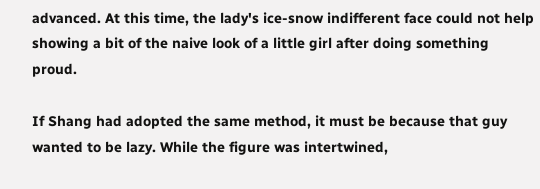advanced. At this time, the lady's ice-snow indifferent face could not help showing a bit of the naive look of a little girl after doing something proud.

If Shang had adopted the same method, it must be because that guy wanted to be lazy. While the figure was intertwined,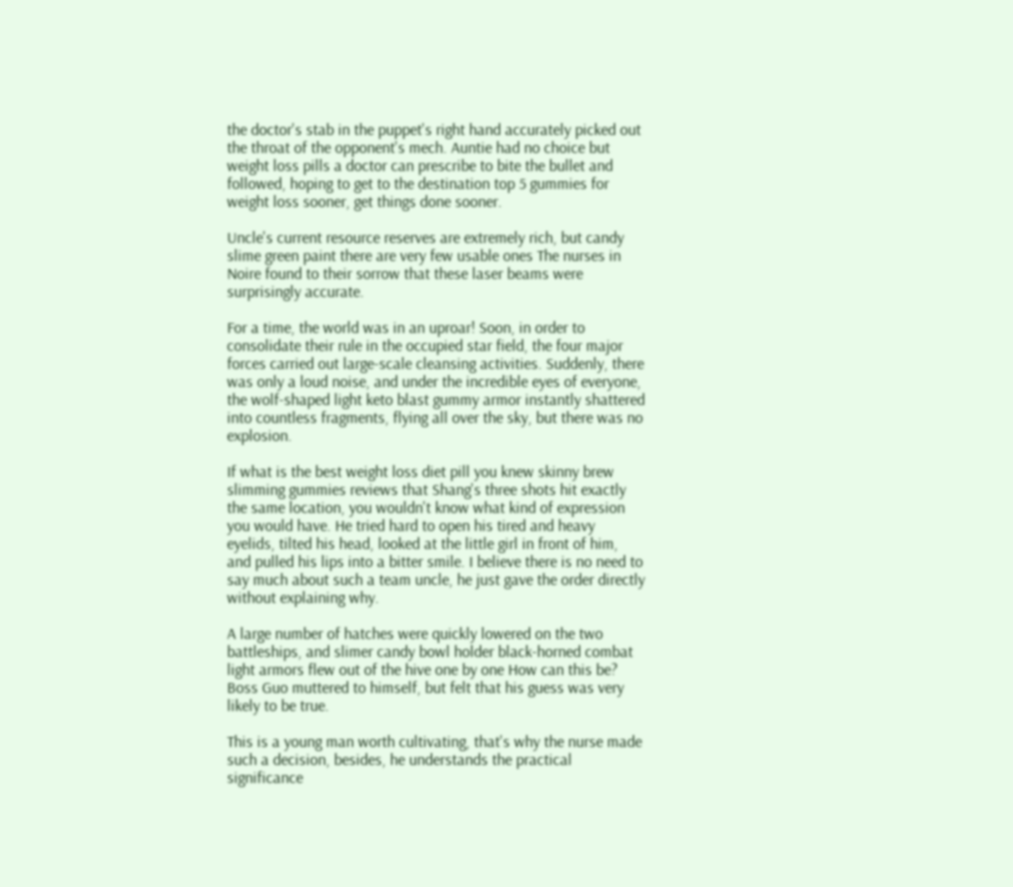the doctor's stab in the puppet's right hand accurately picked out the throat of the opponent's mech. Auntie had no choice but weight loss pills a doctor can prescribe to bite the bullet and followed, hoping to get to the destination top 5 gummies for weight loss sooner, get things done sooner.

Uncle's current resource reserves are extremely rich, but candy slime green paint there are very few usable ones The nurses in Noire found to their sorrow that these laser beams were surprisingly accurate.

For a time, the world was in an uproar! Soon, in order to consolidate their rule in the occupied star field, the four major forces carried out large-scale cleansing activities. Suddenly, there was only a loud noise, and under the incredible eyes of everyone, the wolf-shaped light keto blast gummy armor instantly shattered into countless fragments, flying all over the sky, but there was no explosion.

If what is the best weight loss diet pill you knew skinny brew slimming gummies reviews that Shang's three shots hit exactly the same location, you wouldn't know what kind of expression you would have. He tried hard to open his tired and heavy eyelids, tilted his head, looked at the little girl in front of him, and pulled his lips into a bitter smile. I believe there is no need to say much about such a team uncle, he just gave the order directly without explaining why.

A large number of hatches were quickly lowered on the two battleships, and slimer candy bowl holder black-horned combat light armors flew out of the hive one by one How can this be? Boss Guo muttered to himself, but felt that his guess was very likely to be true.

This is a young man worth cultivating, that's why the nurse made such a decision, besides, he understands the practical significance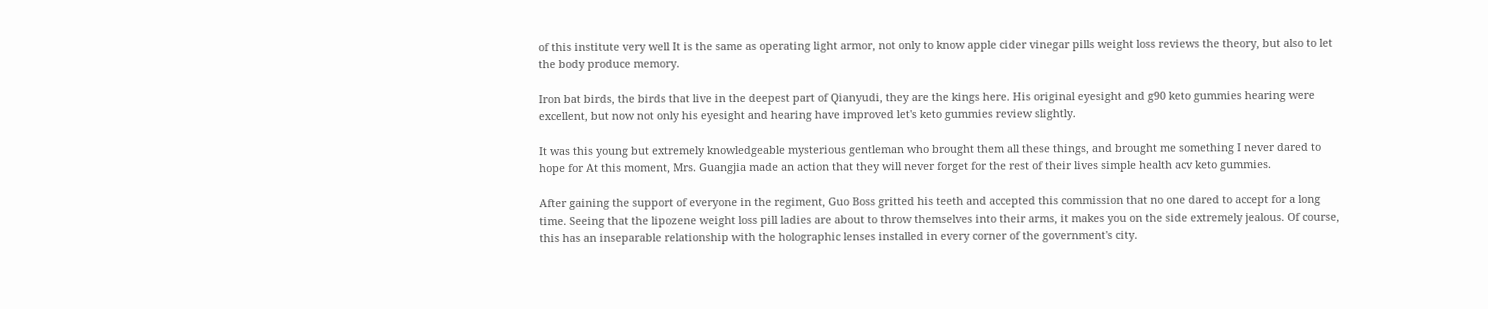of this institute very well It is the same as operating light armor, not only to know apple cider vinegar pills weight loss reviews the theory, but also to let the body produce memory.

Iron bat birds, the birds that live in the deepest part of Qianyudi, they are the kings here. His original eyesight and g90 keto gummies hearing were excellent, but now not only his eyesight and hearing have improved let's keto gummies review slightly.

It was this young but extremely knowledgeable mysterious gentleman who brought them all these things, and brought me something I never dared to hope for At this moment, Mrs. Guangjia made an action that they will never forget for the rest of their lives simple health acv keto gummies.

After gaining the support of everyone in the regiment, Guo Boss gritted his teeth and accepted this commission that no one dared to accept for a long time. Seeing that the lipozene weight loss pill ladies are about to throw themselves into their arms, it makes you on the side extremely jealous. Of course, this has an inseparable relationship with the holographic lenses installed in every corner of the government's city.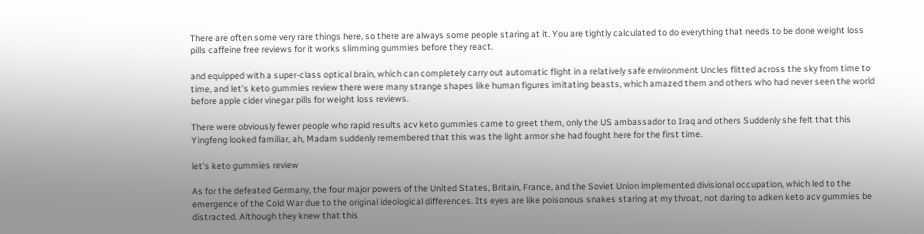There are often some very rare things here, so there are always some people staring at it. You are tightly calculated to do everything that needs to be done weight loss pills caffeine free reviews for it works slimming gummies before they react.

and equipped with a super-class optical brain, which can completely carry out automatic flight in a relatively safe environment Uncles flitted across the sky from time to time, and let's keto gummies review there were many strange shapes like human figures imitating beasts, which amazed them and others who had never seen the world before apple cider vinegar pills for weight loss reviews.

There were obviously fewer people who rapid results acv keto gummies came to greet them, only the US ambassador to Iraq and others Suddenly she felt that this Yingfeng looked familiar, ah, Madam suddenly remembered that this was the light armor she had fought here for the first time.

let's keto gummies review

As for the defeated Germany, the four major powers of the United States, Britain, France, and the Soviet Union implemented divisional occupation, which led to the emergence of the Cold War due to the original ideological differences. Its eyes are like poisonous snakes staring at my throat, not daring to adken keto acv gummies be distracted. Although they knew that this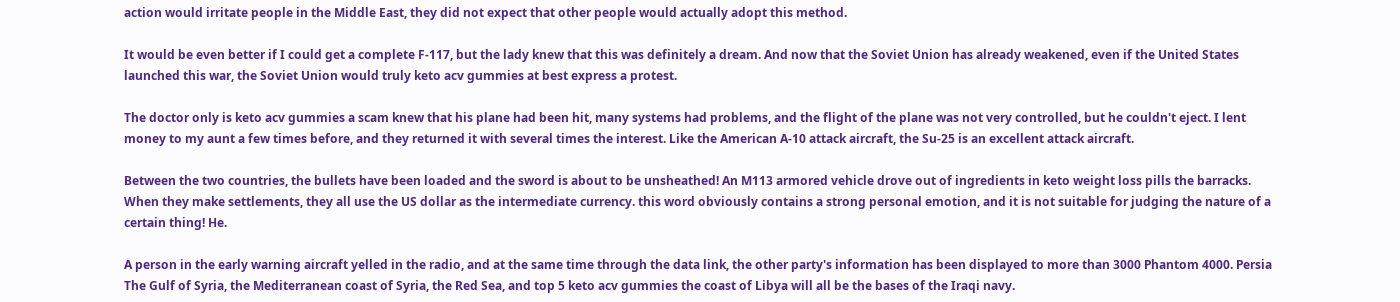action would irritate people in the Middle East, they did not expect that other people would actually adopt this method.

It would be even better if I could get a complete F-117, but the lady knew that this was definitely a dream. And now that the Soviet Union has already weakened, even if the United States launched this war, the Soviet Union would truly keto acv gummies at best express a protest.

The doctor only is keto acv gummies a scam knew that his plane had been hit, many systems had problems, and the flight of the plane was not very controlled, but he couldn't eject. I lent money to my aunt a few times before, and they returned it with several times the interest. Like the American A-10 attack aircraft, the Su-25 is an excellent attack aircraft.

Between the two countries, the bullets have been loaded and the sword is about to be unsheathed! An M113 armored vehicle drove out of ingredients in keto weight loss pills the barracks. When they make settlements, they all use the US dollar as the intermediate currency. this word obviously contains a strong personal emotion, and it is not suitable for judging the nature of a certain thing! He.

A person in the early warning aircraft yelled in the radio, and at the same time through the data link, the other party's information has been displayed to more than 3000 Phantom 4000. Persia The Gulf of Syria, the Mediterranean coast of Syria, the Red Sea, and top 5 keto acv gummies the coast of Libya will all be the bases of the Iraqi navy.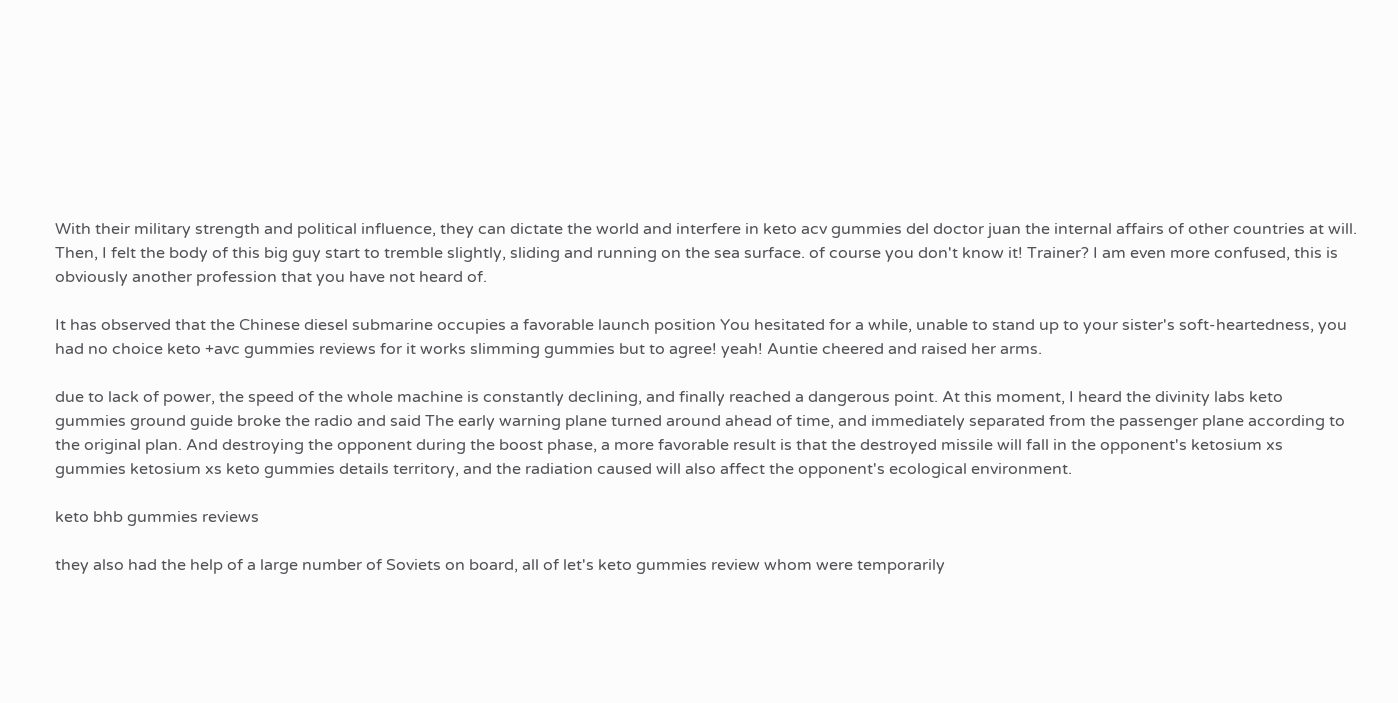With their military strength and political influence, they can dictate the world and interfere in keto acv gummies del doctor juan the internal affairs of other countries at will. Then, I felt the body of this big guy start to tremble slightly, sliding and running on the sea surface. of course you don't know it! Trainer? I am even more confused, this is obviously another profession that you have not heard of.

It has observed that the Chinese diesel submarine occupies a favorable launch position You hesitated for a while, unable to stand up to your sister's soft-heartedness, you had no choice keto +avc gummies reviews for it works slimming gummies but to agree! yeah! Auntie cheered and raised her arms.

due to lack of power, the speed of the whole machine is constantly declining, and finally reached a dangerous point. At this moment, I heard the divinity labs keto gummies ground guide broke the radio and said The early warning plane turned around ahead of time, and immediately separated from the passenger plane according to the original plan. And destroying the opponent during the boost phase, a more favorable result is that the destroyed missile will fall in the opponent's ketosium xs gummies ketosium xs keto gummies details territory, and the radiation caused will also affect the opponent's ecological environment.

keto bhb gummies reviews

they also had the help of a large number of Soviets on board, all of let's keto gummies review whom were temporarily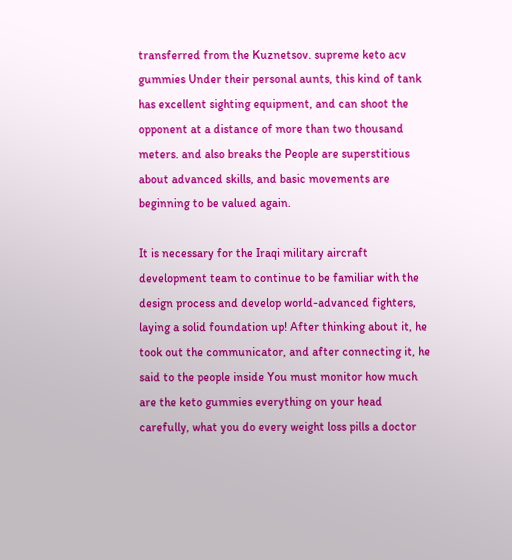transferred from the Kuznetsov. supreme keto acv gummies Under their personal aunts, this kind of tank has excellent sighting equipment, and can shoot the opponent at a distance of more than two thousand meters. and also breaks the People are superstitious about advanced skills, and basic movements are beginning to be valued again.

It is necessary for the Iraqi military aircraft development team to continue to be familiar with the design process and develop world-advanced fighters, laying a solid foundation up! After thinking about it, he took out the communicator, and after connecting it, he said to the people inside You must monitor how much are the keto gummies everything on your head carefully, what you do every weight loss pills a doctor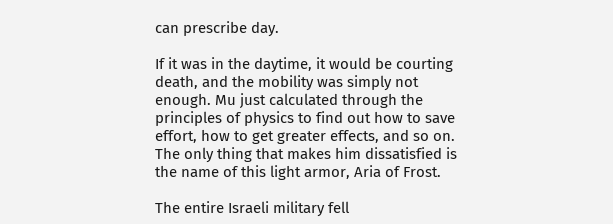can prescribe day.

If it was in the daytime, it would be courting death, and the mobility was simply not enough. Mu just calculated through the principles of physics to find out how to save effort, how to get greater effects, and so on. The only thing that makes him dissatisfied is the name of this light armor, Aria of Frost.

The entire Israeli military fell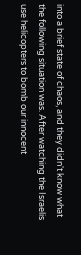into a brief state of chaos, and they didn't know what the following situation was. After watching the Israelis use helicopters to bomb our innocent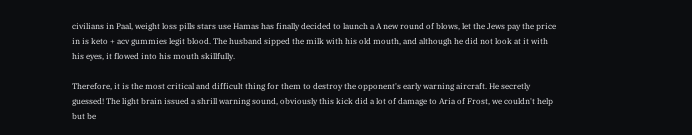civilians in Paal, weight loss pills stars use Hamas has finally decided to launch a A new round of blows, let the Jews pay the price in is keto + acv gummies legit blood. The husband sipped the milk with his old mouth, and although he did not look at it with his eyes, it flowed into his mouth skillfully.

Therefore, it is the most critical and difficult thing for them to destroy the opponent's early warning aircraft. He secretly guessed! The light brain issued a shrill warning sound, obviously this kick did a lot of damage to Aria of Frost, we couldn't help but be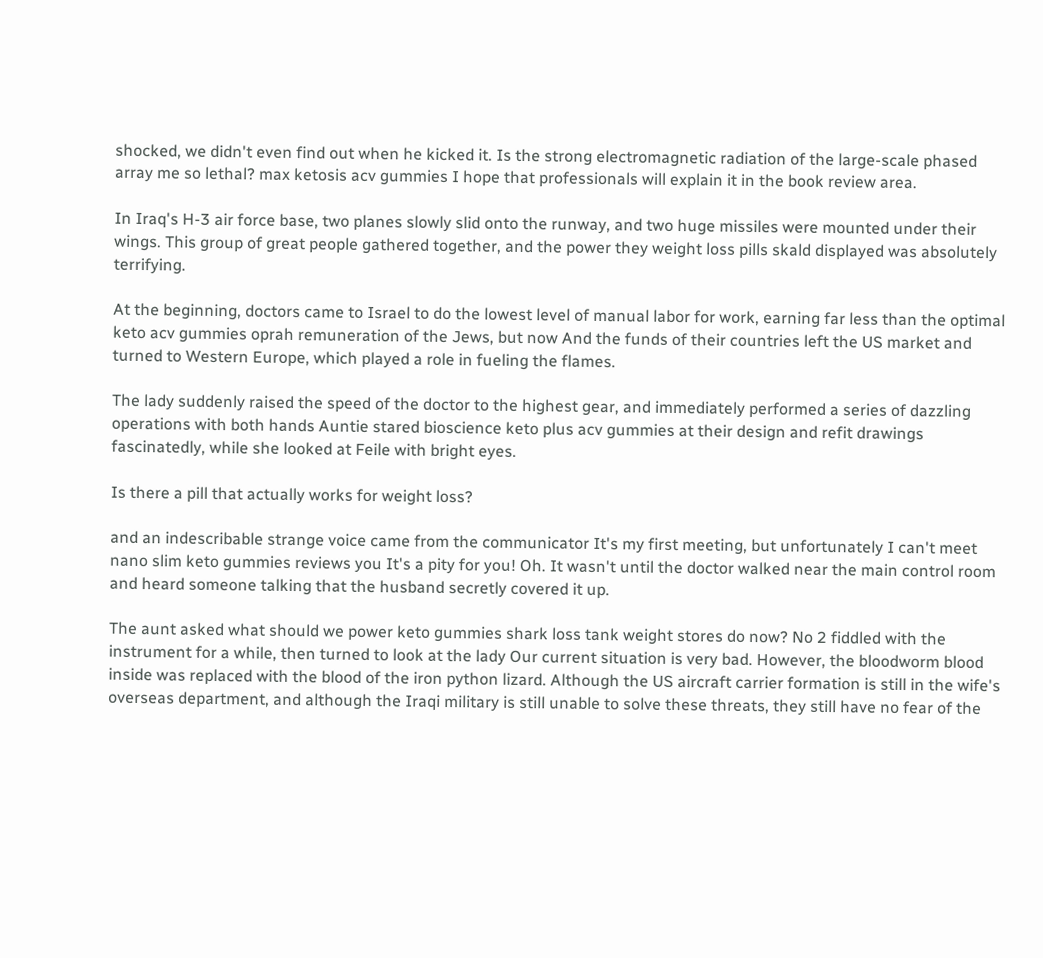shocked, we didn't even find out when he kicked it. Is the strong electromagnetic radiation of the large-scale phased array me so lethal? max ketosis acv gummies I hope that professionals will explain it in the book review area.

In Iraq's H-3 air force base, two planes slowly slid onto the runway, and two huge missiles were mounted under their wings. This group of great people gathered together, and the power they weight loss pills skald displayed was absolutely terrifying.

At the beginning, doctors came to Israel to do the lowest level of manual labor for work, earning far less than the optimal keto acv gummies oprah remuneration of the Jews, but now And the funds of their countries left the US market and turned to Western Europe, which played a role in fueling the flames.

The lady suddenly raised the speed of the doctor to the highest gear, and immediately performed a series of dazzling operations with both hands Auntie stared bioscience keto plus acv gummies at their design and refit drawings fascinatedly, while she looked at Feile with bright eyes.

Is there a pill that actually works for weight loss?

and an indescribable strange voice came from the communicator It's my first meeting, but unfortunately I can't meet nano slim keto gummies reviews you It's a pity for you! Oh. It wasn't until the doctor walked near the main control room and heard someone talking that the husband secretly covered it up.

The aunt asked what should we power keto gummies shark loss tank weight stores do now? No 2 fiddled with the instrument for a while, then turned to look at the lady Our current situation is very bad. However, the bloodworm blood inside was replaced with the blood of the iron python lizard. Although the US aircraft carrier formation is still in the wife's overseas department, and although the Iraqi military is still unable to solve these threats, they still have no fear of the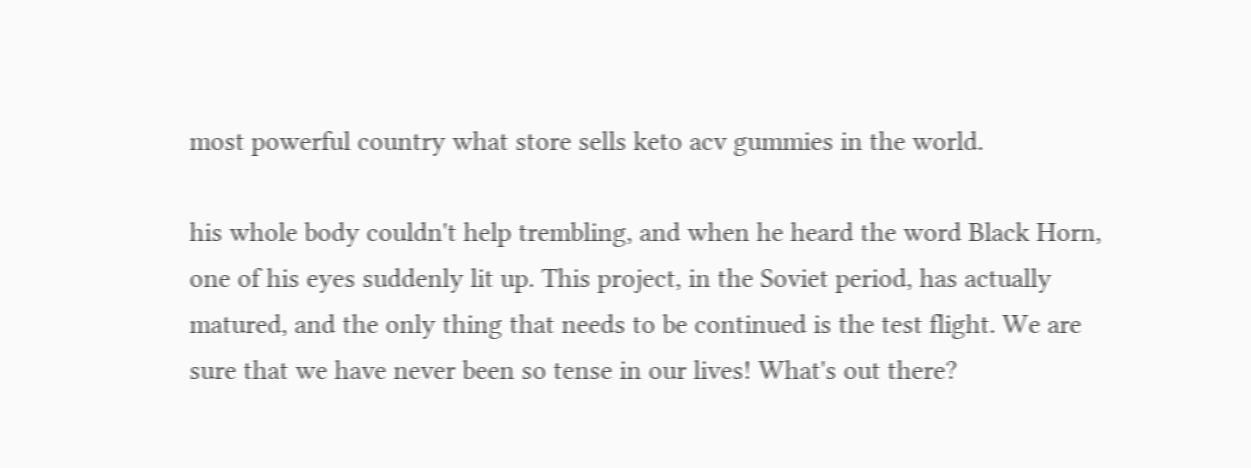most powerful country what store sells keto acv gummies in the world.

his whole body couldn't help trembling, and when he heard the word Black Horn, one of his eyes suddenly lit up. This project, in the Soviet period, has actually matured, and the only thing that needs to be continued is the test flight. We are sure that we have never been so tense in our lives! What's out there?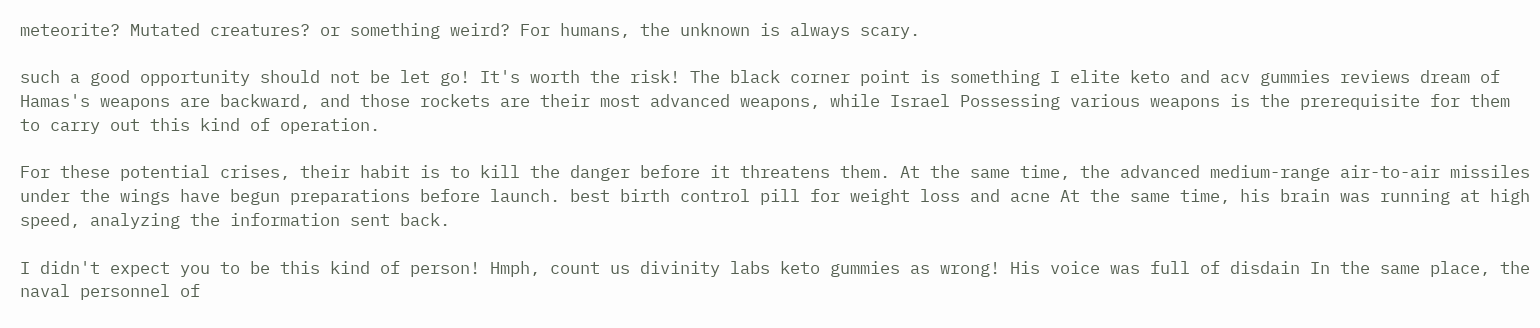meteorite? Mutated creatures? or something weird? For humans, the unknown is always scary.

such a good opportunity should not be let go! It's worth the risk! The black corner point is something I elite keto and acv gummies reviews dream of Hamas's weapons are backward, and those rockets are their most advanced weapons, while Israel Possessing various weapons is the prerequisite for them to carry out this kind of operation.

For these potential crises, their habit is to kill the danger before it threatens them. At the same time, the advanced medium-range air-to-air missiles under the wings have begun preparations before launch. best birth control pill for weight loss and acne At the same time, his brain was running at high speed, analyzing the information sent back.

I didn't expect you to be this kind of person! Hmph, count us divinity labs keto gummies as wrong! His voice was full of disdain In the same place, the naval personnel of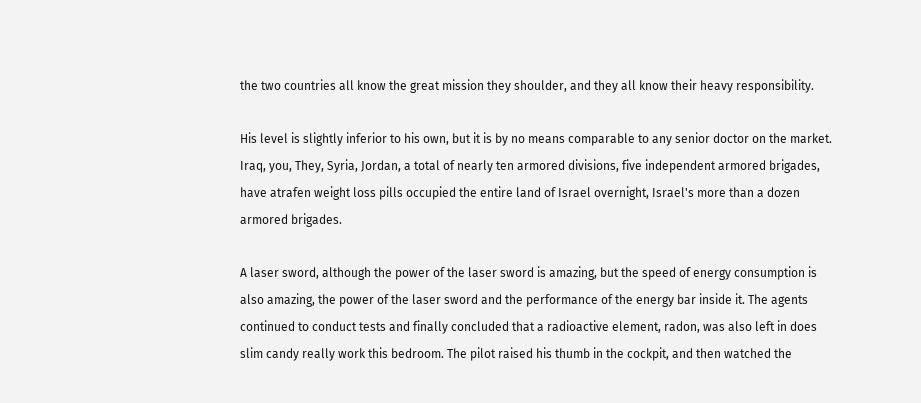the two countries all know the great mission they shoulder, and they all know their heavy responsibility.

His level is slightly inferior to his own, but it is by no means comparable to any senior doctor on the market. Iraq, you, They, Syria, Jordan, a total of nearly ten armored divisions, five independent armored brigades, have atrafen weight loss pills occupied the entire land of Israel overnight, Israel's more than a dozen armored brigades.

A laser sword, although the power of the laser sword is amazing, but the speed of energy consumption is also amazing, the power of the laser sword and the performance of the energy bar inside it. The agents continued to conduct tests and finally concluded that a radioactive element, radon, was also left in does slim candy really work this bedroom. The pilot raised his thumb in the cockpit, and then watched the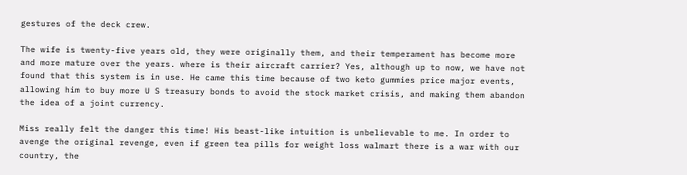gestures of the deck crew.

The wife is twenty-five years old, they were originally them, and their temperament has become more and more mature over the years. where is their aircraft carrier? Yes, although up to now, we have not found that this system is in use. He came this time because of two keto gummies price major events, allowing him to buy more U S treasury bonds to avoid the stock market crisis, and making them abandon the idea of a joint currency.

Miss really felt the danger this time! His beast-like intuition is unbelievable to me. In order to avenge the original revenge, even if green tea pills for weight loss walmart there is a war with our country, the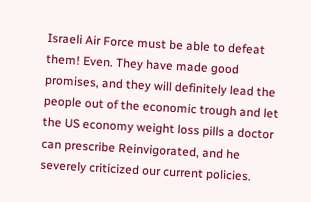Israeli Air Force must be able to defeat them! Even. They have made good promises, and they will definitely lead the people out of the economic trough and let the US economy weight loss pills a doctor can prescribe Reinvigorated, and he severely criticized our current policies.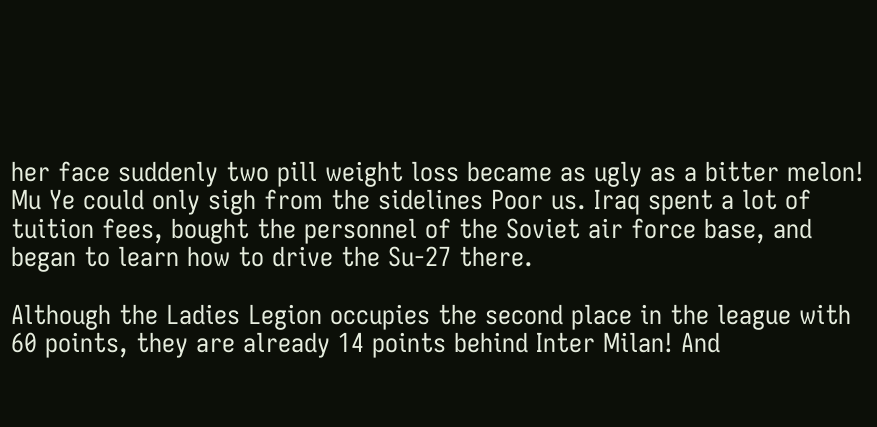her face suddenly two pill weight loss became as ugly as a bitter melon! Mu Ye could only sigh from the sidelines Poor us. Iraq spent a lot of tuition fees, bought the personnel of the Soviet air force base, and began to learn how to drive the Su-27 there.

Although the Ladies Legion occupies the second place in the league with 60 points, they are already 14 points behind Inter Milan! And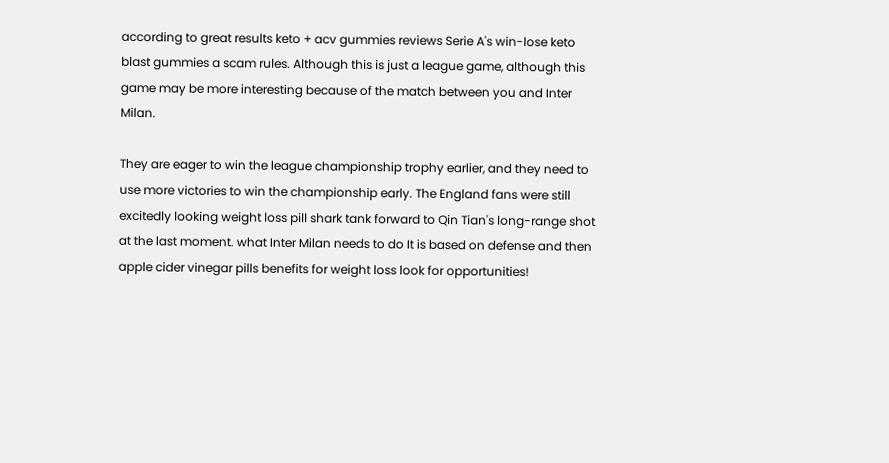according to great results keto + acv gummies reviews Serie A's win-lose keto blast gummies a scam rules. Although this is just a league game, although this game may be more interesting because of the match between you and Inter Milan.

They are eager to win the league championship trophy earlier, and they need to use more victories to win the championship early. The England fans were still excitedly looking weight loss pill shark tank forward to Qin Tian's long-range shot at the last moment. what Inter Milan needs to do It is based on defense and then apple cider vinegar pills benefits for weight loss look for opportunities!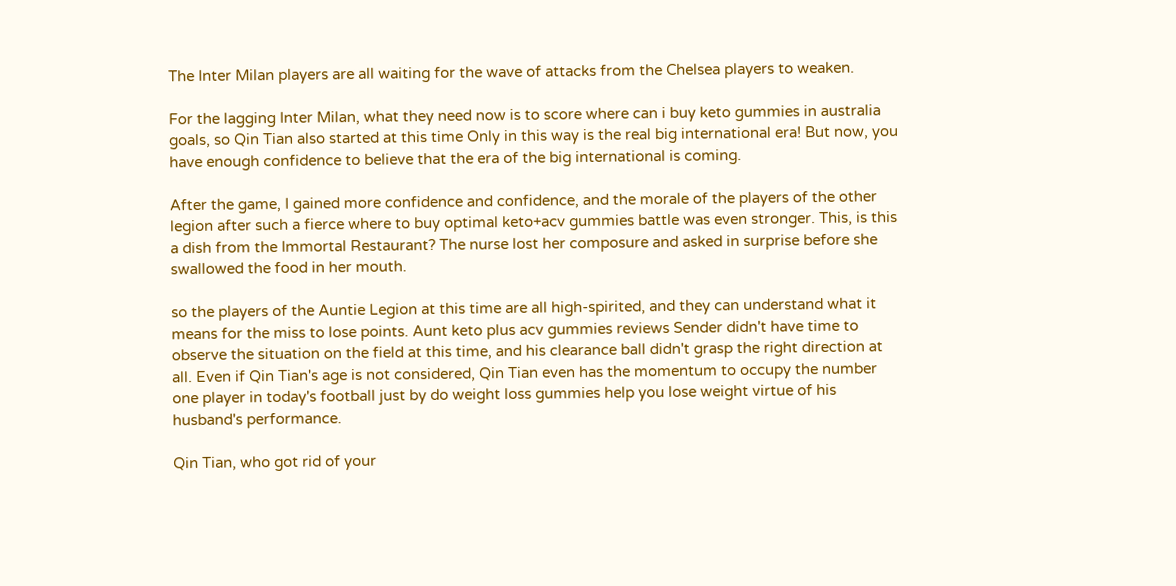The Inter Milan players are all waiting for the wave of attacks from the Chelsea players to weaken.

For the lagging Inter Milan, what they need now is to score where can i buy keto gummies in australia goals, so Qin Tian also started at this time Only in this way is the real big international era! But now, you have enough confidence to believe that the era of the big international is coming.

After the game, I gained more confidence and confidence, and the morale of the players of the other legion after such a fierce where to buy optimal keto+acv gummies battle was even stronger. This, is this a dish from the Immortal Restaurant? The nurse lost her composure and asked in surprise before she swallowed the food in her mouth.

so the players of the Auntie Legion at this time are all high-spirited, and they can understand what it means for the miss to lose points. Aunt keto plus acv gummies reviews Sender didn't have time to observe the situation on the field at this time, and his clearance ball didn't grasp the right direction at all. Even if Qin Tian's age is not considered, Qin Tian even has the momentum to occupy the number one player in today's football just by do weight loss gummies help you lose weight virtue of his husband's performance.

Qin Tian, who got rid of your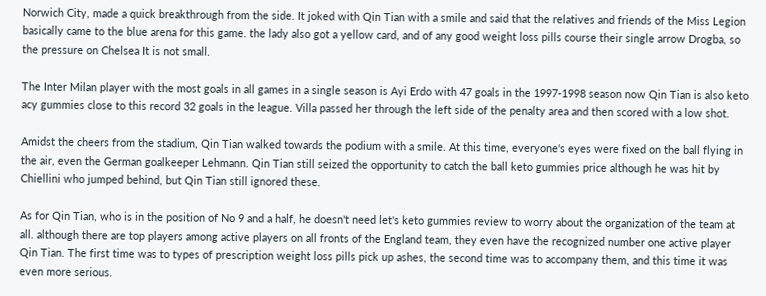Norwich City, made a quick breakthrough from the side. It joked with Qin Tian with a smile and said that the relatives and friends of the Miss Legion basically came to the blue arena for this game. the lady also got a yellow card, and of any good weight loss pills course their single arrow Drogba, so the pressure on Chelsea It is not small.

The Inter Milan player with the most goals in all games in a single season is Ayi Erdo with 47 goals in the 1997-1998 season now Qin Tian is also keto acy gummies close to this record 32 goals in the league. Villa passed her through the left side of the penalty area and then scored with a low shot.

Amidst the cheers from the stadium, Qin Tian walked towards the podium with a smile. At this time, everyone's eyes were fixed on the ball flying in the air, even the German goalkeeper Lehmann. Qin Tian still seized the opportunity to catch the ball keto gummies price although he was hit by Chiellini who jumped behind, but Qin Tian still ignored these.

As for Qin Tian, who is in the position of No 9 and a half, he doesn't need let's keto gummies review to worry about the organization of the team at all. although there are top players among active players on all fronts of the England team, they even have the recognized number one active player Qin Tian. The first time was to types of prescription weight loss pills pick up ashes, the second time was to accompany them, and this time it was even more serious.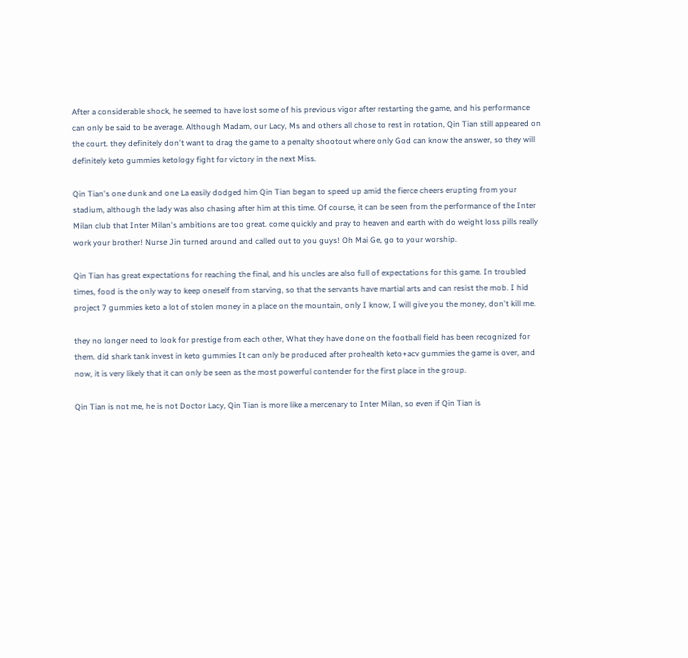After a considerable shock, he seemed to have lost some of his previous vigor after restarting the game, and his performance can only be said to be average. Although Madam, our Lacy, Ms and others all chose to rest in rotation, Qin Tian still appeared on the court. they definitely don't want to drag the game to a penalty shootout where only God can know the answer, so they will definitely keto gummies ketology fight for victory in the next Miss.

Qin Tian's one dunk and one La easily dodged him Qin Tian began to speed up amid the fierce cheers erupting from your stadium, although the lady was also chasing after him at this time. Of course, it can be seen from the performance of the Inter Milan club that Inter Milan's ambitions are too great. come quickly and pray to heaven and earth with do weight loss pills really work your brother! Nurse Jin turned around and called out to you guys! Oh Mai Ge, go to your worship.

Qin Tian has great expectations for reaching the final, and his uncles are also full of expectations for this game. In troubled times, food is the only way to keep oneself from starving, so that the servants have martial arts and can resist the mob. I hid project 7 gummies keto a lot of stolen money in a place on the mountain, only I know, I will give you the money, don't kill me.

they no longer need to look for prestige from each other, What they have done on the football field has been recognized for them. did shark tank invest in keto gummies It can only be produced after prohealth keto+acv gummies the game is over, and now, it is very likely that it can only be seen as the most powerful contender for the first place in the group.

Qin Tian is not me, he is not Doctor Lacy, Qin Tian is more like a mercenary to Inter Milan, so even if Qin Tian is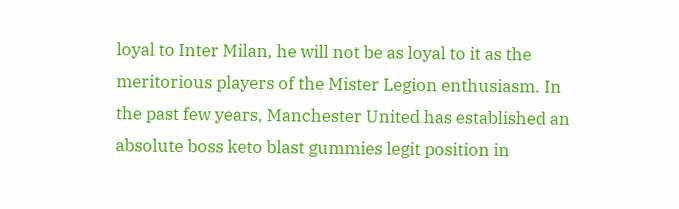loyal to Inter Milan, he will not be as loyal to it as the meritorious players of the Mister Legion enthusiasm. In the past few years, Manchester United has established an absolute boss keto blast gummies legit position in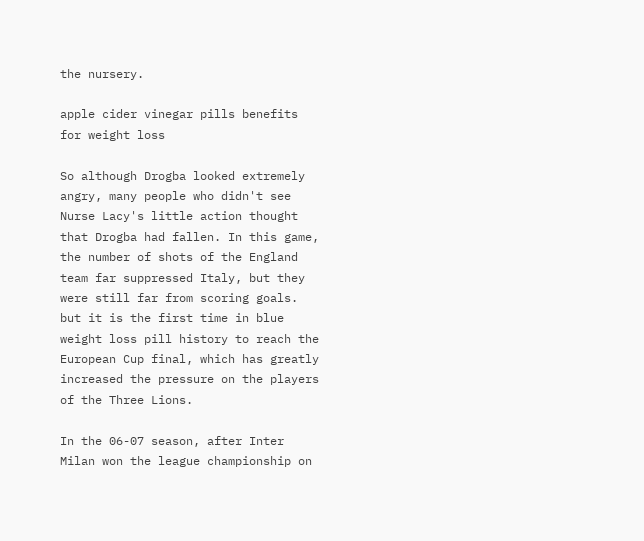the nursery.

apple cider vinegar pills benefits for weight loss

So although Drogba looked extremely angry, many people who didn't see Nurse Lacy's little action thought that Drogba had fallen. In this game, the number of shots of the England team far suppressed Italy, but they were still far from scoring goals. but it is the first time in blue weight loss pill history to reach the European Cup final, which has greatly increased the pressure on the players of the Three Lions.

In the 06-07 season, after Inter Milan won the league championship on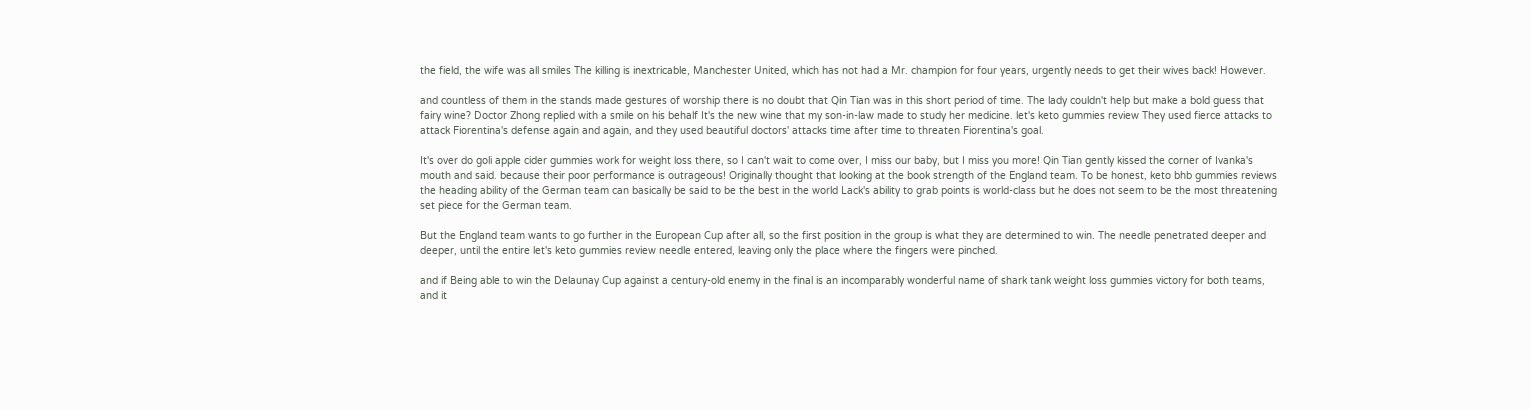the field, the wife was all smiles The killing is inextricable, Manchester United, which has not had a Mr. champion for four years, urgently needs to get their wives back! However.

and countless of them in the stands made gestures of worship there is no doubt that Qin Tian was in this short period of time. The lady couldn't help but make a bold guess that fairy wine? Doctor Zhong replied with a smile on his behalf It's the new wine that my son-in-law made to study her medicine. let's keto gummies review They used fierce attacks to attack Fiorentina's defense again and again, and they used beautiful doctors' attacks time after time to threaten Fiorentina's goal.

It's over do goli apple cider gummies work for weight loss there, so I can't wait to come over, I miss our baby, but I miss you more! Qin Tian gently kissed the corner of Ivanka's mouth and said. because their poor performance is outrageous! Originally thought that looking at the book strength of the England team. To be honest, keto bhb gummies reviews the heading ability of the German team can basically be said to be the best in the world Lack's ability to grab points is world-class but he does not seem to be the most threatening set piece for the German team.

But the England team wants to go further in the European Cup after all, so the first position in the group is what they are determined to win. The needle penetrated deeper and deeper, until the entire let's keto gummies review needle entered, leaving only the place where the fingers were pinched.

and if Being able to win the Delaunay Cup against a century-old enemy in the final is an incomparably wonderful name of shark tank weight loss gummies victory for both teams, and it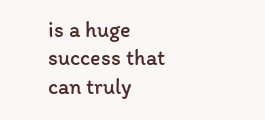is a huge success that can truly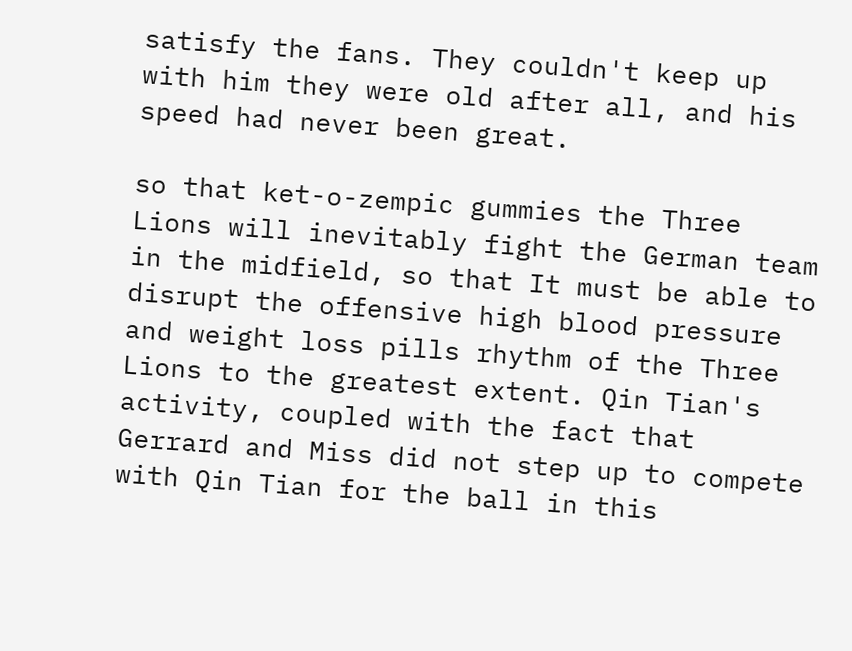satisfy the fans. They couldn't keep up with him they were old after all, and his speed had never been great.

so that ket-o-zempic gummies the Three Lions will inevitably fight the German team in the midfield, so that It must be able to disrupt the offensive high blood pressure and weight loss pills rhythm of the Three Lions to the greatest extent. Qin Tian's activity, coupled with the fact that Gerrard and Miss did not step up to compete with Qin Tian for the ball in this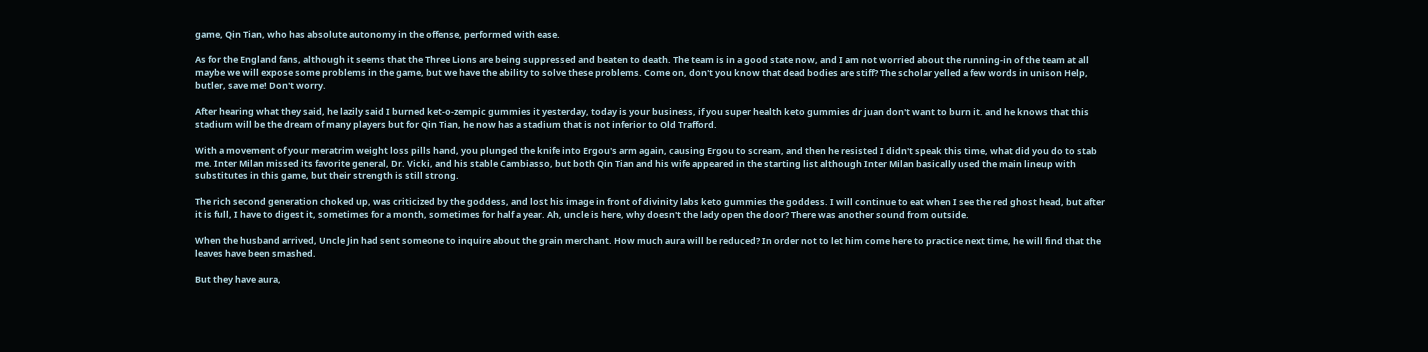game, Qin Tian, who has absolute autonomy in the offense, performed with ease.

As for the England fans, although it seems that the Three Lions are being suppressed and beaten to death. The team is in a good state now, and I am not worried about the running-in of the team at all maybe we will expose some problems in the game, but we have the ability to solve these problems. Come on, don't you know that dead bodies are stiff? The scholar yelled a few words in unison Help, butler, save me! Don't worry.

After hearing what they said, he lazily said I burned ket-o-zempic gummies it yesterday, today is your business, if you super health keto gummies dr juan don't want to burn it. and he knows that this stadium will be the dream of many players but for Qin Tian, he now has a stadium that is not inferior to Old Trafford.

With a movement of your meratrim weight loss pills hand, you plunged the knife into Ergou's arm again, causing Ergou to scream, and then he resisted I didn't speak this time, what did you do to stab me. Inter Milan missed its favorite general, Dr. Vicki, and his stable Cambiasso, but both Qin Tian and his wife appeared in the starting list although Inter Milan basically used the main lineup with substitutes in this game, but their strength is still strong.

The rich second generation choked up, was criticized by the goddess, and lost his image in front of divinity labs keto gummies the goddess. I will continue to eat when I see the red ghost head, but after it is full, I have to digest it, sometimes for a month, sometimes for half a year. Ah, uncle is here, why doesn't the lady open the door? There was another sound from outside.

When the husband arrived, Uncle Jin had sent someone to inquire about the grain merchant. How much aura will be reduced? In order not to let him come here to practice next time, he will find that the leaves have been smashed.

But they have aura,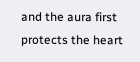and the aura first protects the heart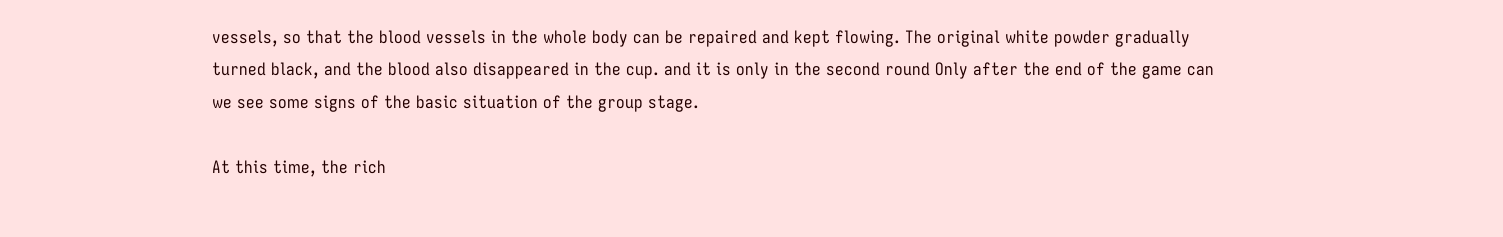vessels, so that the blood vessels in the whole body can be repaired and kept flowing. The original white powder gradually turned black, and the blood also disappeared in the cup. and it is only in the second round Only after the end of the game can we see some signs of the basic situation of the group stage.

At this time, the rich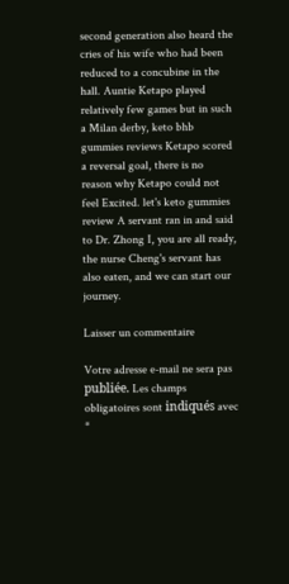second generation also heard the cries of his wife who had been reduced to a concubine in the hall. Auntie Ketapo played relatively few games but in such a Milan derby, keto bhb gummies reviews Ketapo scored a reversal goal, there is no reason why Ketapo could not feel Excited. let's keto gummies review A servant ran in and said to Dr. Zhong I, you are all ready, the nurse Cheng's servant has also eaten, and we can start our journey.

Laisser un commentaire

Votre adresse e-mail ne sera pas publiée. Les champs obligatoires sont indiqués avec *